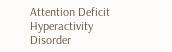Attention Deficit Hyperactivity Disorder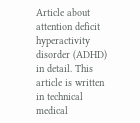Article about attention deficit hyperactivity disorder (ADHD) in detail. This article is written in technical medical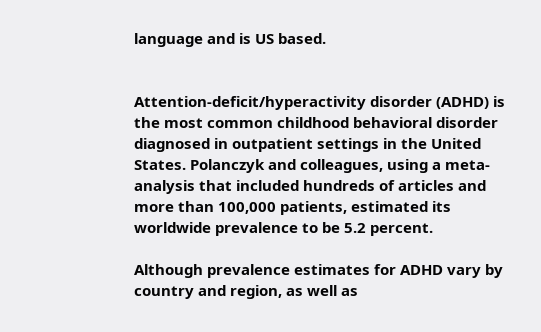language and is US based.


Attention-deficit/hyperactivity disorder (ADHD) is the most common childhood behavioral disorder diagnosed in outpatient settings in the United States. Polanczyk and colleagues, using a meta-analysis that included hundreds of articles and more than 100,000 patients, estimated its worldwide prevalence to be 5.2 percent.

Although prevalence estimates for ADHD vary by country and region, as well as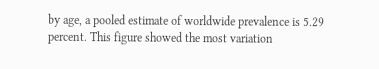by age, a pooled estimate of worldwide prevalence is 5.29 percent. This figure showed the most variation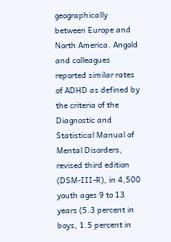geographically between Europe and North America. Angold and colleagues reported similar rates of ADHD as defined by the criteria of the Diagnostic and Statistical Manual of Mental Disorders, revised third edition (DSM-III-R), in 4,500 youth ages 9 to 13 years (5.3 percent in boys, 1.5 percent in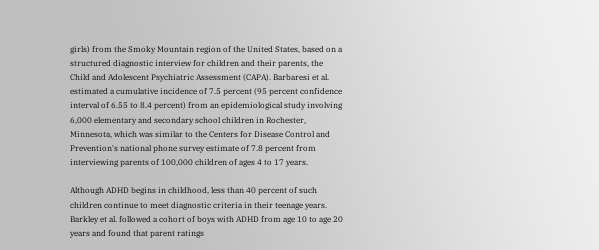girls) from the Smoky Mountain region of the United States, based on a structured diagnostic interview for children and their parents, the Child and Adolescent Psychiatric Assessment (CAPA). Barbaresi et al. estimated a cumulative incidence of 7.5 percent (95 percent confidence interval of 6.55 to 8.4 percent) from an epidemiological study involving 6,000 elementary and secondary school children in Rochester, Minnesota, which was similar to the Centers for Disease Control and Prevention's national phone survey estimate of 7.8 percent from interviewing parents of 100,000 children of ages 4 to 17 years.

Although ADHD begins in childhood, less than 40 percent of such children continue to meet diagnostic criteria in their teenage years. Barkley et al. followed a cohort of boys with ADHD from age 10 to age 20 years and found that parent ratings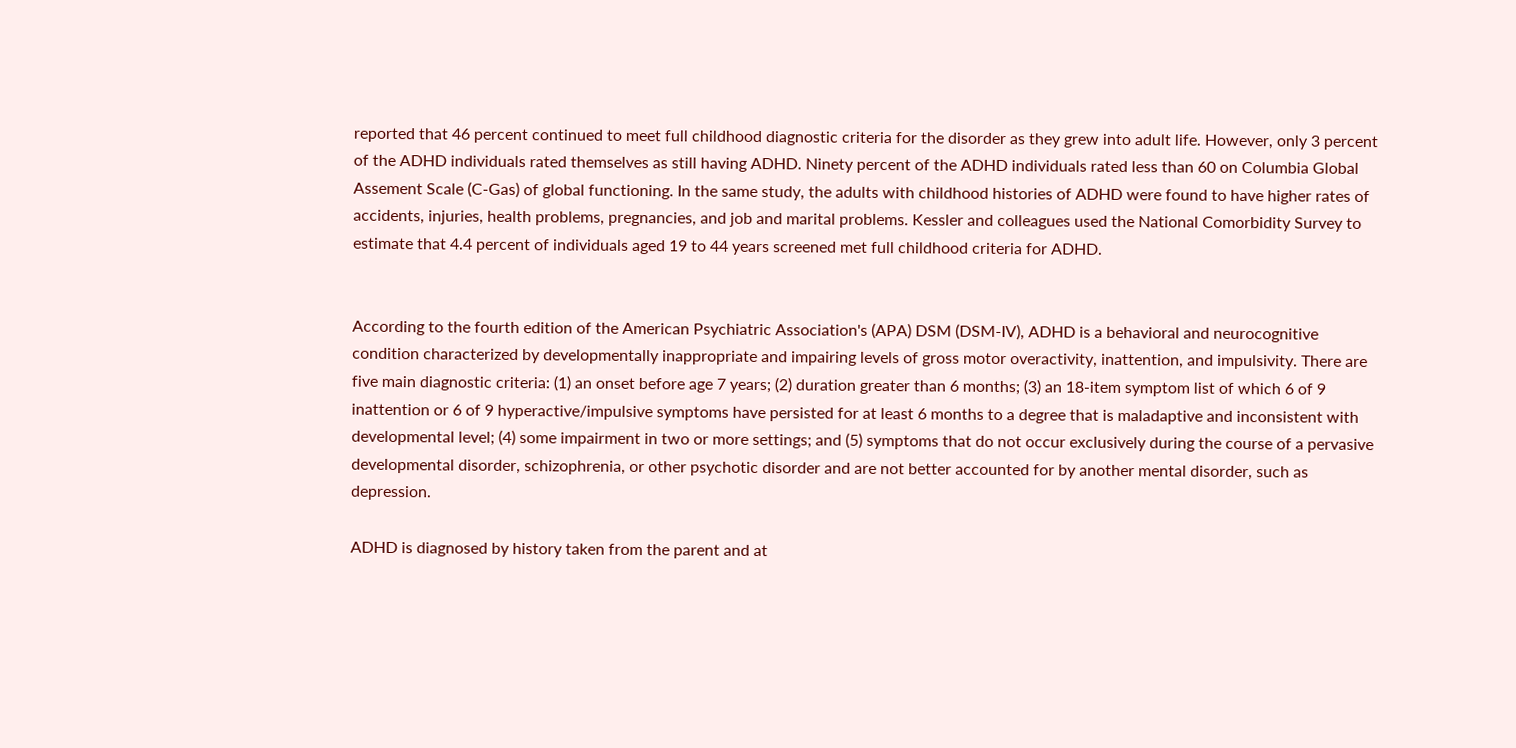reported that 46 percent continued to meet full childhood diagnostic criteria for the disorder as they grew into adult life. However, only 3 percent of the ADHD individuals rated themselves as still having ADHD. Ninety percent of the ADHD individuals rated less than 60 on Columbia Global Assement Scale (C-Gas) of global functioning. In the same study, the adults with childhood histories of ADHD were found to have higher rates of accidents, injuries, health problems, pregnancies, and job and marital problems. Kessler and colleagues used the National Comorbidity Survey to estimate that 4.4 percent of individuals aged 19 to 44 years screened met full childhood criteria for ADHD.


According to the fourth edition of the American Psychiatric Association's (APA) DSM (DSM-IV), ADHD is a behavioral and neurocognitive condition characterized by developmentally inappropriate and impairing levels of gross motor overactivity, inattention, and impulsivity. There are five main diagnostic criteria: (1) an onset before age 7 years; (2) duration greater than 6 months; (3) an 18-item symptom list of which 6 of 9 inattention or 6 of 9 hyperactive/impulsive symptoms have persisted for at least 6 months to a degree that is maladaptive and inconsistent with developmental level; (4) some impairment in two or more settings; and (5) symptoms that do not occur exclusively during the course of a pervasive developmental disorder, schizophrenia, or other psychotic disorder and are not better accounted for by another mental disorder, such as depression.

ADHD is diagnosed by history taken from the parent and at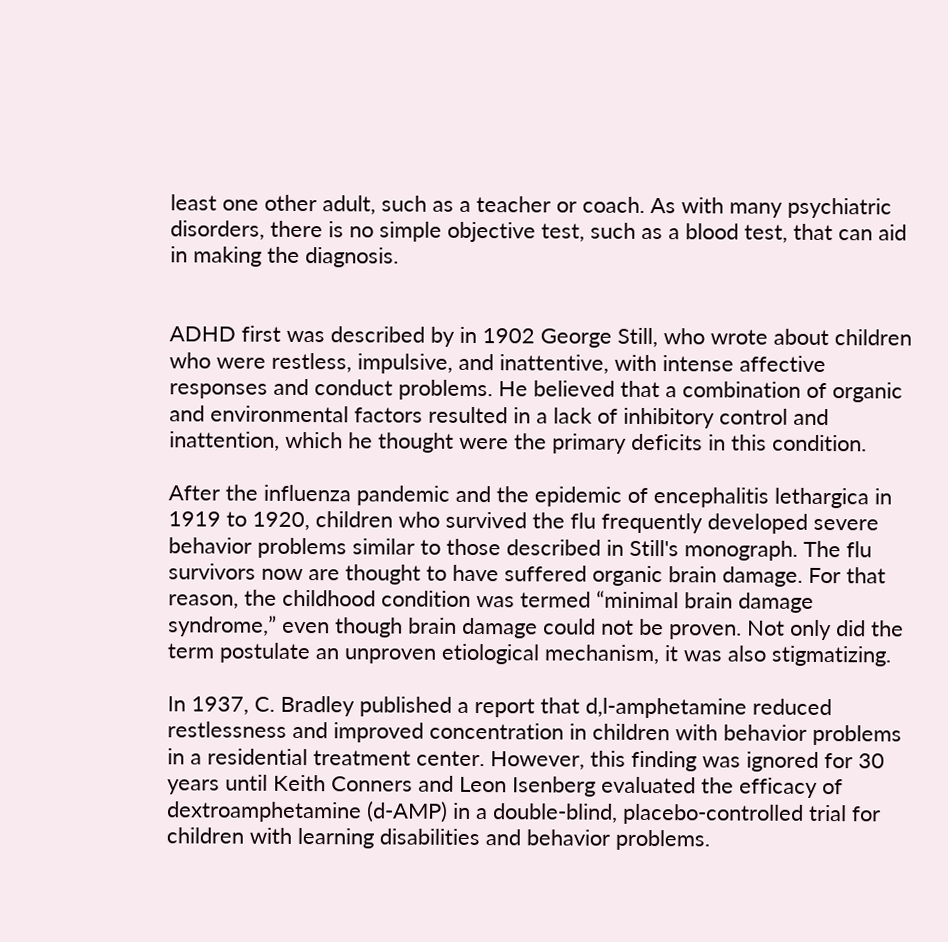least one other adult, such as a teacher or coach. As with many psychiatric disorders, there is no simple objective test, such as a blood test, that can aid in making the diagnosis.


ADHD first was described by in 1902 George Still, who wrote about children who were restless, impulsive, and inattentive, with intense affective responses and conduct problems. He believed that a combination of organic and environmental factors resulted in a lack of inhibitory control and inattention, which he thought were the primary deficits in this condition.

After the influenza pandemic and the epidemic of encephalitis lethargica in 1919 to 1920, children who survived the flu frequently developed severe behavior problems similar to those described in Still's monograph. The flu survivors now are thought to have suffered organic brain damage. For that reason, the childhood condition was termed “minimal brain damage syndrome,” even though brain damage could not be proven. Not only did the term postulate an unproven etiological mechanism, it was also stigmatizing.

In 1937, C. Bradley published a report that d,l-amphetamine reduced restlessness and improved concentration in children with behavior problems in a residential treatment center. However, this finding was ignored for 30 years until Keith Conners and Leon Isenberg evaluated the efficacy of dextroamphetamine (d-AMP) in a double-blind, placebo-controlled trial for children with learning disabilities and behavior problems.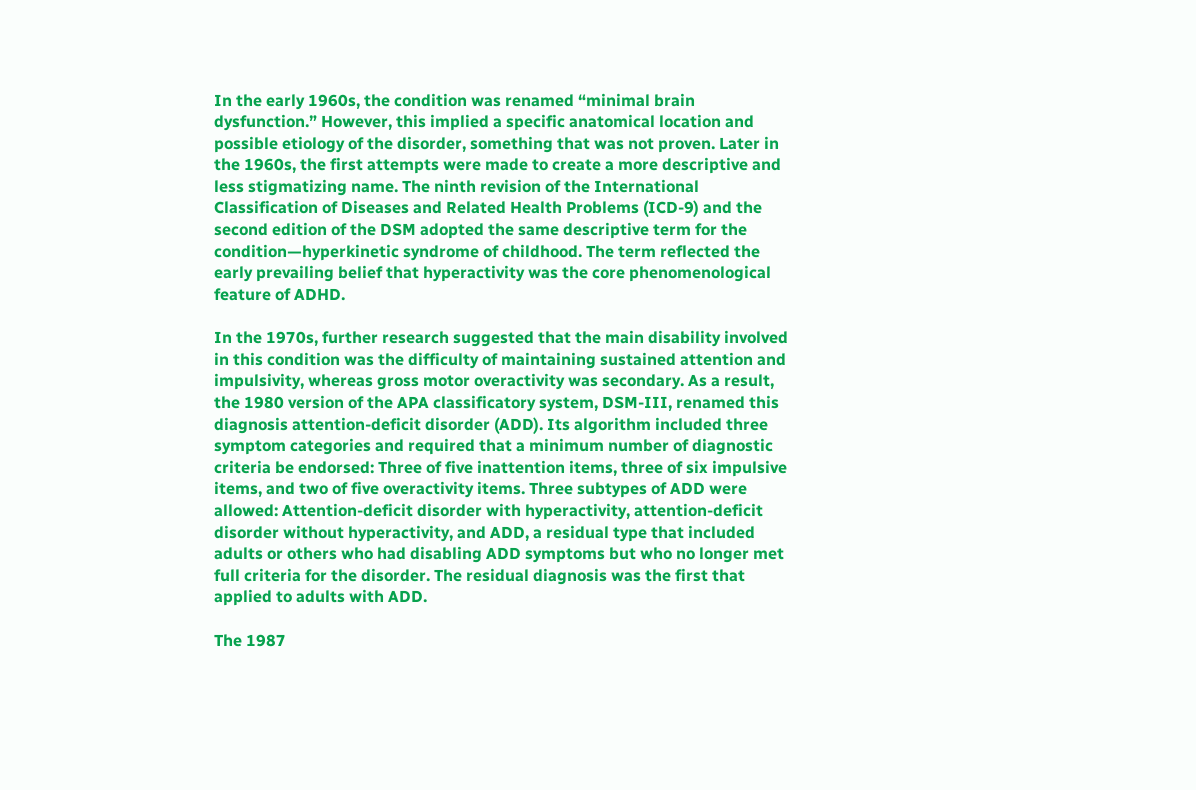In the early 1960s, the condition was renamed “minimal brain dysfunction.” However, this implied a specific anatomical location and possible etiology of the disorder, something that was not proven. Later in the 1960s, the first attempts were made to create a more descriptive and less stigmatizing name. The ninth revision of the International Classification of Diseases and Related Health Problems (ICD-9) and the second edition of the DSM adopted the same descriptive term for the condition—hyperkinetic syndrome of childhood. The term reflected the early prevailing belief that hyperactivity was the core phenomenological feature of ADHD.

In the 1970s, further research suggested that the main disability involved in this condition was the difficulty of maintaining sustained attention and impulsivity, whereas gross motor overactivity was secondary. As a result, the 1980 version of the APA classificatory system, DSM-III, renamed this diagnosis attention-deficit disorder (ADD). Its algorithm included three symptom categories and required that a minimum number of diagnostic criteria be endorsed: Three of five inattention items, three of six impulsive items, and two of five overactivity items. Three subtypes of ADD were allowed: Attention-deficit disorder with hyperactivity, attention-deficit disorder without hyperactivity, and ADD, a residual type that included adults or others who had disabling ADD symptoms but who no longer met full criteria for the disorder. The residual diagnosis was the first that applied to adults with ADD.

The 1987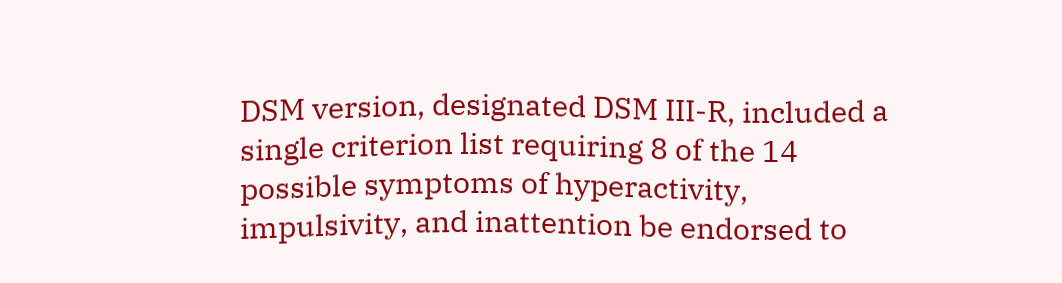DSM version, designated DSM III-R, included a single criterion list requiring 8 of the 14 possible symptoms of hyperactivity, impulsivity, and inattention be endorsed to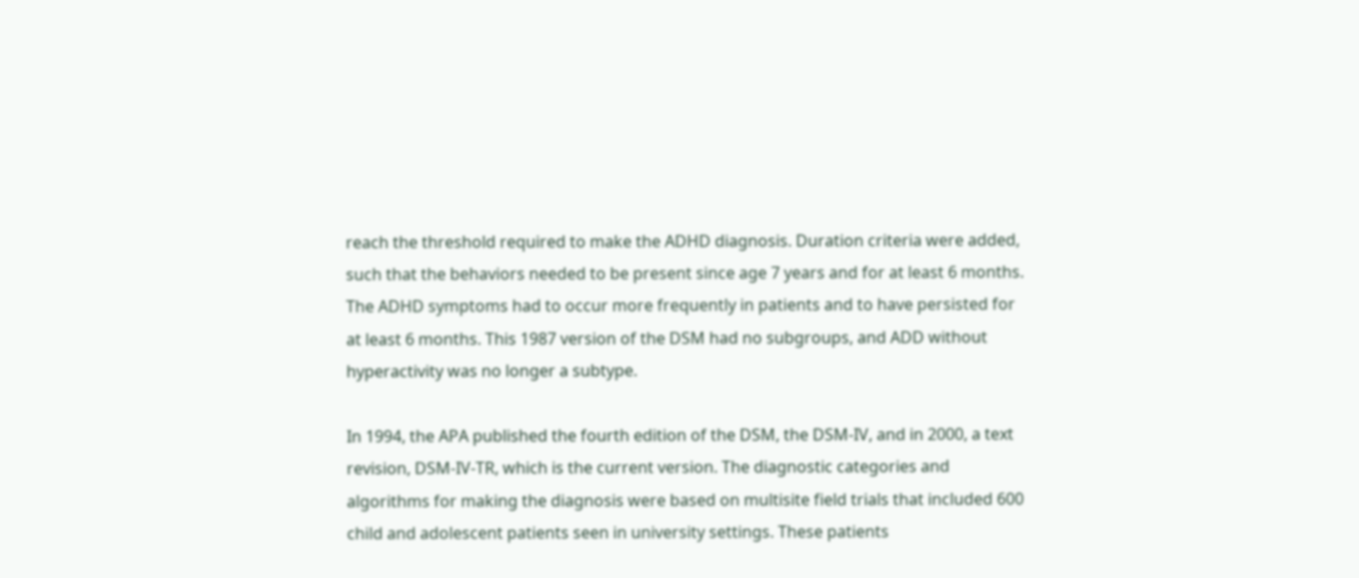reach the threshold required to make the ADHD diagnosis. Duration criteria were added, such that the behaviors needed to be present since age 7 years and for at least 6 months. The ADHD symptoms had to occur more frequently in patients and to have persisted for at least 6 months. This 1987 version of the DSM had no subgroups, and ADD without hyperactivity was no longer a subtype.

In 1994, the APA published the fourth edition of the DSM, the DSM-IV, and in 2000, a text revision, DSM-IV-TR, which is the current version. The diagnostic categories and algorithms for making the diagnosis were based on multisite field trials that included 600 child and adolescent patients seen in university settings. These patients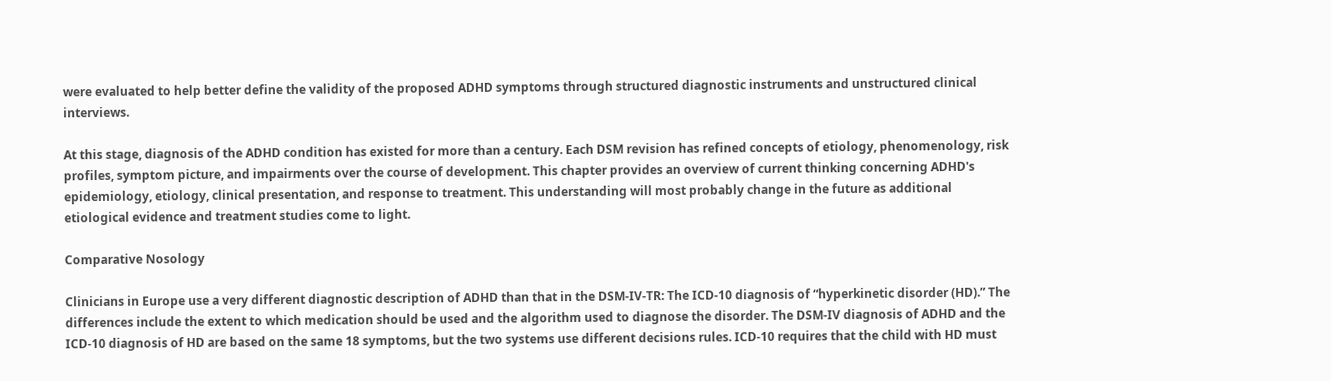were evaluated to help better define the validity of the proposed ADHD symptoms through structured diagnostic instruments and unstructured clinical interviews.

At this stage, diagnosis of the ADHD condition has existed for more than a century. Each DSM revision has refined concepts of etiology, phenomenology, risk profiles, symptom picture, and impairments over the course of development. This chapter provides an overview of current thinking concerning ADHD's epidemiology, etiology, clinical presentation, and response to treatment. This understanding will most probably change in the future as additional etiological evidence and treatment studies come to light.

Comparative Nosology

Clinicians in Europe use a very different diagnostic description of ADHD than that in the DSM-IV-TR: The ICD-10 diagnosis of “hyperkinetic disorder (HD).” The differences include the extent to which medication should be used and the algorithm used to diagnose the disorder. The DSM-IV diagnosis of ADHD and the ICD-10 diagnosis of HD are based on the same 18 symptoms, but the two systems use different decisions rules. ICD-10 requires that the child with HD must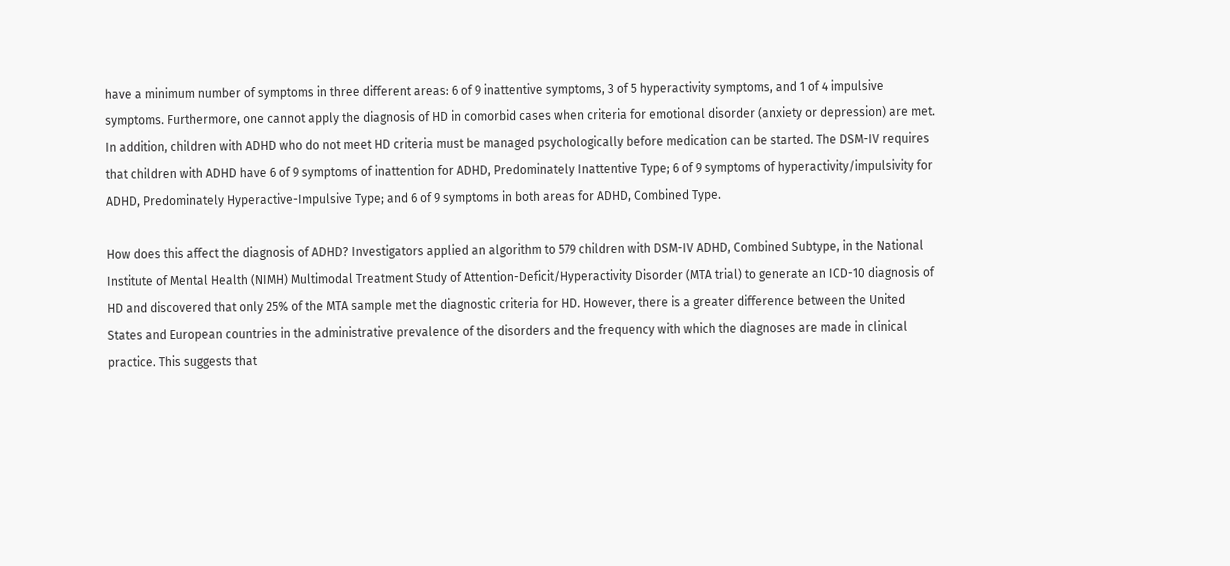have a minimum number of symptoms in three different areas: 6 of 9 inattentive symptoms, 3 of 5 hyperactivity symptoms, and 1 of 4 impulsive symptoms. Furthermore, one cannot apply the diagnosis of HD in comorbid cases when criteria for emotional disorder (anxiety or depression) are met. In addition, children with ADHD who do not meet HD criteria must be managed psychologically before medication can be started. The DSM-IV requires that children with ADHD have 6 of 9 symptoms of inattention for ADHD, Predominately Inattentive Type; 6 of 9 symptoms of hyperactivity/impulsivity for ADHD, Predominately Hyperactive-Impulsive Type; and 6 of 9 symptoms in both areas for ADHD, Combined Type.

How does this affect the diagnosis of ADHD? Investigators applied an algorithm to 579 children with DSM-IV ADHD, Combined Subtype, in the National Institute of Mental Health (NIMH) Multimodal Treatment Study of Attention-Deficit/Hyperactivity Disorder (MTA trial) to generate an ICD-10 diagnosis of HD and discovered that only 25% of the MTA sample met the diagnostic criteria for HD. However, there is a greater difference between the United States and European countries in the administrative prevalence of the disorders and the frequency with which the diagnoses are made in clinical practice. This suggests that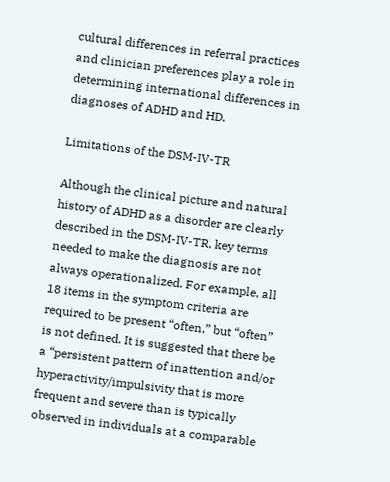cultural differences in referral practices and clinician preferences play a role in determining international differences in diagnoses of ADHD and HD.

Limitations of the DSM-IV-TR

Although the clinical picture and natural history of ADHD as a disorder are clearly described in the DSM-IV-TR, key terms needed to make the diagnosis are not always operationalized. For example, all 18 items in the symptom criteria are required to be present “often,” but “often” is not defined. It is suggested that there be a “persistent pattern of inattention and/or hyperactivity/impulsivity that is more frequent and severe than is typically observed in individuals at a comparable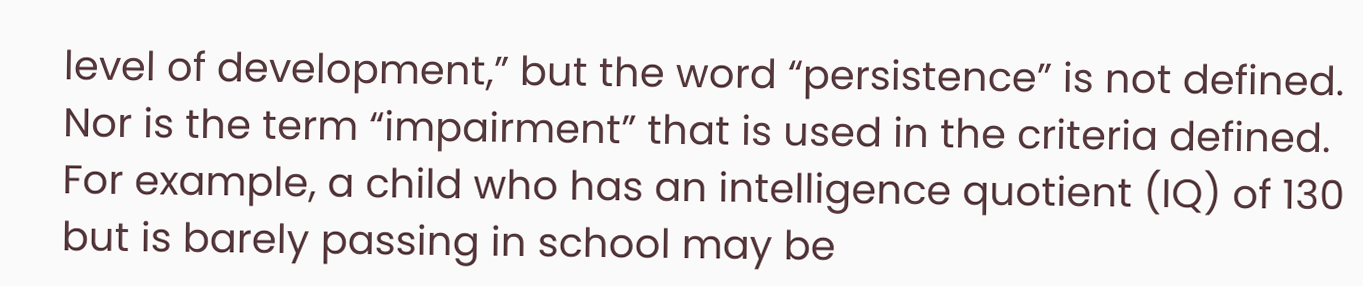level of development,” but the word “persistence” is not defined. Nor is the term “impairment” that is used in the criteria defined. For example, a child who has an intelligence quotient (IQ) of 130 but is barely passing in school may be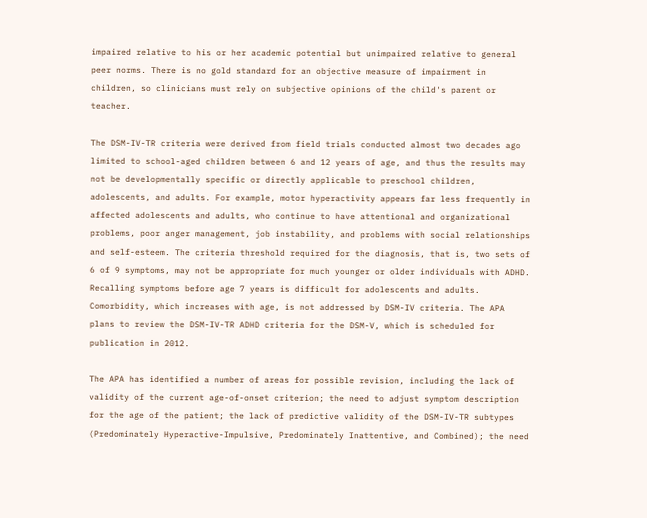impaired relative to his or her academic potential but unimpaired relative to general peer norms. There is no gold standard for an objective measure of impairment in children, so clinicians must rely on subjective opinions of the child's parent or teacher.

The DSM-IV-TR criteria were derived from field trials conducted almost two decades ago limited to school-aged children between 6 and 12 years of age, and thus the results may not be developmentally specific or directly applicable to preschool children, adolescents, and adults. For example, motor hyperactivity appears far less frequently in affected adolescents and adults, who continue to have attentional and organizational problems, poor anger management, job instability, and problems with social relationships and self-esteem. The criteria threshold required for the diagnosis, that is, two sets of 6 of 9 symptoms, may not be appropriate for much younger or older individuals with ADHD. Recalling symptoms before age 7 years is difficult for adolescents and adults. Comorbidity, which increases with age, is not addressed by DSM-IV criteria. The APA plans to review the DSM-IV-TR ADHD criteria for the DSM-V, which is scheduled for publication in 2012.

The APA has identified a number of areas for possible revision, including the lack of validity of the current age-of-onset criterion; the need to adjust symptom description for the age of the patient; the lack of predictive validity of the DSM-IV-TR subtypes (Predominately Hyperactive-Impulsive, Predominately Inattentive, and Combined); the need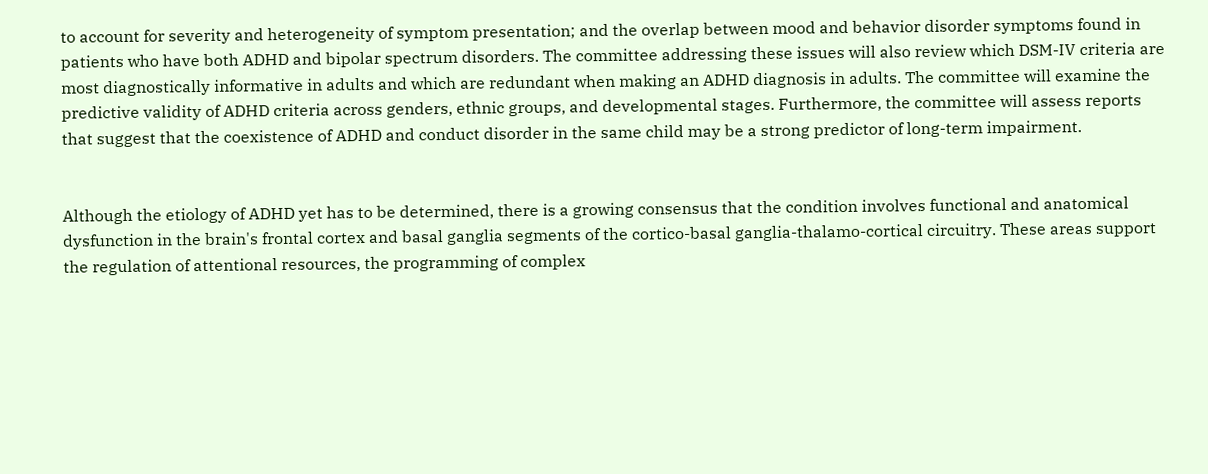to account for severity and heterogeneity of symptom presentation; and the overlap between mood and behavior disorder symptoms found in patients who have both ADHD and bipolar spectrum disorders. The committee addressing these issues will also review which DSM-IV criteria are most diagnostically informative in adults and which are redundant when making an ADHD diagnosis in adults. The committee will examine the predictive validity of ADHD criteria across genders, ethnic groups, and developmental stages. Furthermore, the committee will assess reports that suggest that the coexistence of ADHD and conduct disorder in the same child may be a strong predictor of long-term impairment.


Although the etiology of ADHD yet has to be determined, there is a growing consensus that the condition involves functional and anatomical dysfunction in the brain's frontal cortex and basal ganglia segments of the cortico-basal ganglia-thalamo-cortical circuitry. These areas support the regulation of attentional resources, the programming of complex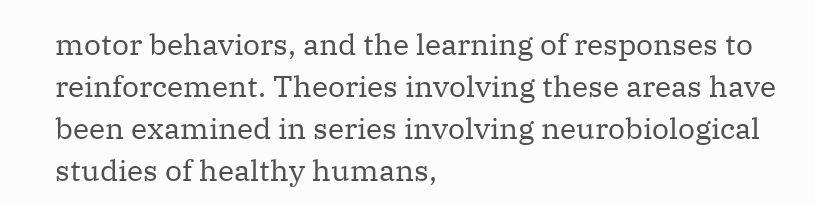motor behaviors, and the learning of responses to reinforcement. Theories involving these areas have been examined in series involving neurobiological studies of healthy humans,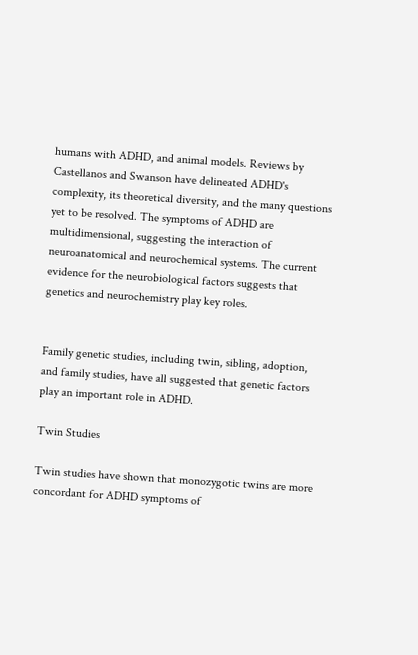humans with ADHD, and animal models. Reviews by Castellanos and Swanson have delineated ADHD's complexity, its theoretical diversity, and the many questions yet to be resolved. The symptoms of ADHD are multidimensional, suggesting the interaction of neuroanatomical and neurochemical systems. The current evidence for the neurobiological factors suggests that genetics and neurochemistry play key roles.


Family genetic studies, including twin, sibling, adoption, and family studies, have all suggested that genetic factors play an important role in ADHD.

Twin Studies

Twin studies have shown that monozygotic twins are more concordant for ADHD symptoms of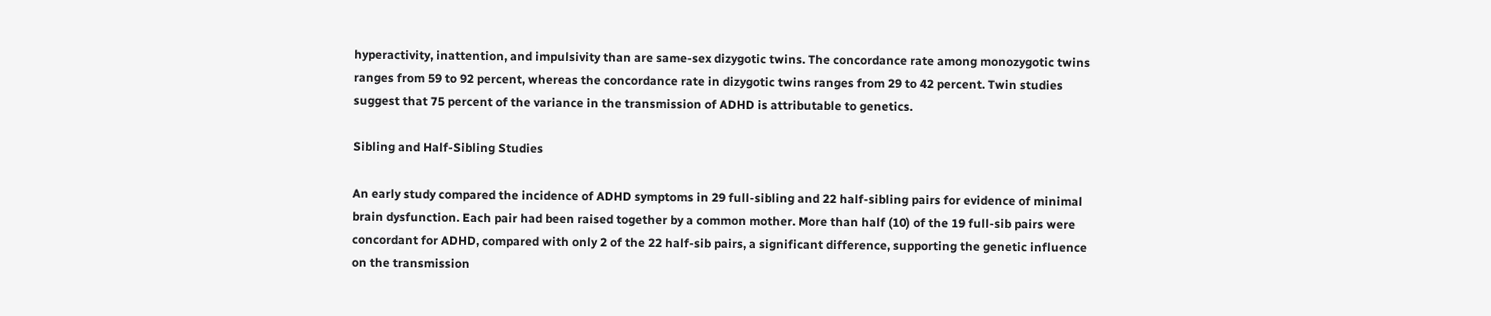hyperactivity, inattention, and impulsivity than are same-sex dizygotic twins. The concordance rate among monozygotic twins ranges from 59 to 92 percent, whereas the concordance rate in dizygotic twins ranges from 29 to 42 percent. Twin studies suggest that 75 percent of the variance in the transmission of ADHD is attributable to genetics.

Sibling and Half-Sibling Studies

An early study compared the incidence of ADHD symptoms in 29 full-sibling and 22 half-sibling pairs for evidence of minimal brain dysfunction. Each pair had been raised together by a common mother. More than half (10) of the 19 full-sib pairs were concordant for ADHD, compared with only 2 of the 22 half-sib pairs, a significant difference, supporting the genetic influence on the transmission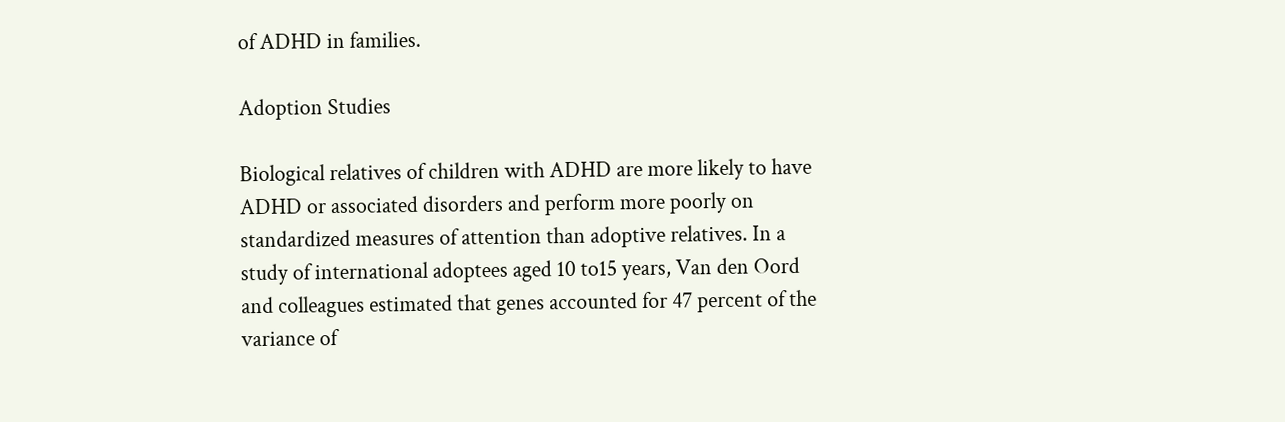of ADHD in families.

Adoption Studies

Biological relatives of children with ADHD are more likely to have ADHD or associated disorders and perform more poorly on standardized measures of attention than adoptive relatives. In a study of international adoptees aged 10 to15 years, Van den Oord and colleagues estimated that genes accounted for 47 percent of the variance of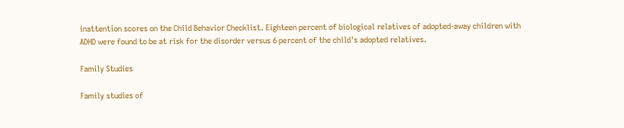inattention scores on the Child Behavior Checklist. Eighteen percent of biological relatives of adopted-away children with ADHD were found to be at risk for the disorder versus 6 percent of the child's adopted relatives.

Family Studies

Family studies of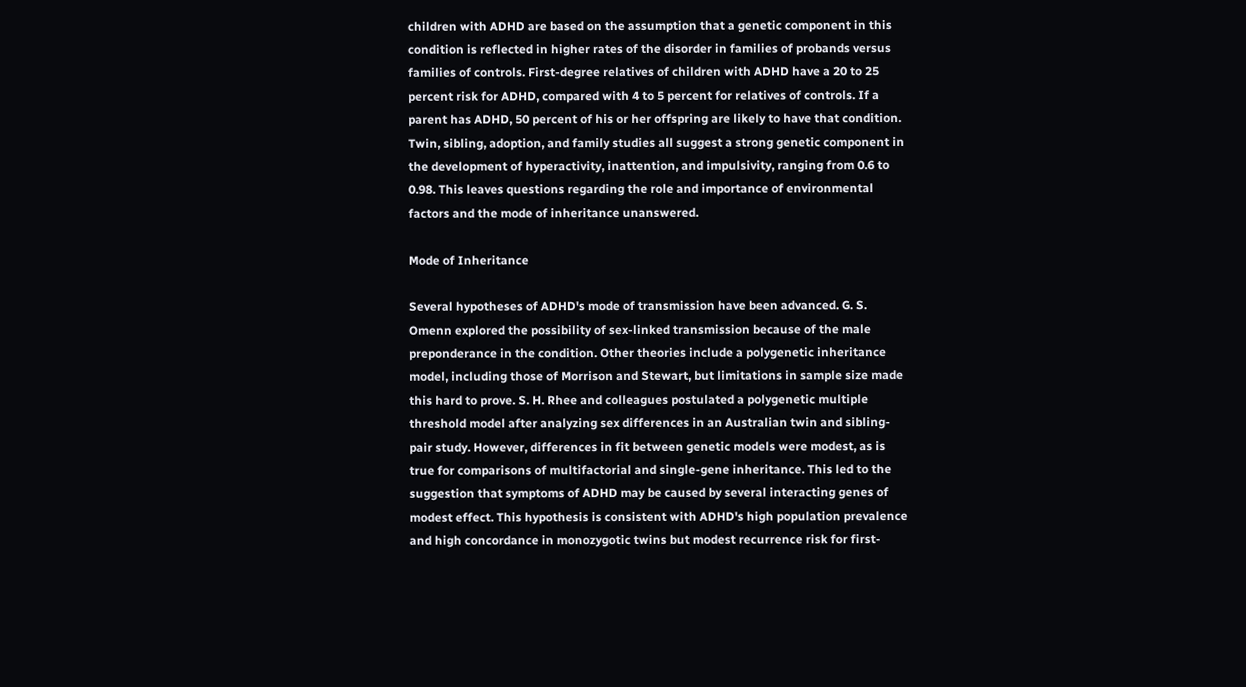children with ADHD are based on the assumption that a genetic component in this condition is reflected in higher rates of the disorder in families of probands versus families of controls. First-degree relatives of children with ADHD have a 20 to 25 percent risk for ADHD, compared with 4 to 5 percent for relatives of controls. If a parent has ADHD, 50 percent of his or her offspring are likely to have that condition. Twin, sibling, adoption, and family studies all suggest a strong genetic component in the development of hyperactivity, inattention, and impulsivity, ranging from 0.6 to 0.98. This leaves questions regarding the role and importance of environmental factors and the mode of inheritance unanswered.

Mode of Inheritance

Several hypotheses of ADHD's mode of transmission have been advanced. G. S. Omenn explored the possibility of sex-linked transmission because of the male preponderance in the condition. Other theories include a polygenetic inheritance model, including those of Morrison and Stewart, but limitations in sample size made this hard to prove. S. H. Rhee and colleagues postulated a polygenetic multiple threshold model after analyzing sex differences in an Australian twin and sibling-pair study. However, differences in fit between genetic models were modest, as is true for comparisons of multifactorial and single-gene inheritance. This led to the suggestion that symptoms of ADHD may be caused by several interacting genes of modest effect. This hypothesis is consistent with ADHD's high population prevalence and high concordance in monozygotic twins but modest recurrence risk for first-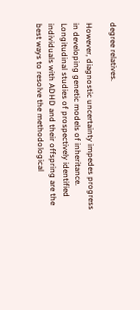degree relatives.

However, diagnostic uncertainty impedes progress in developing genetic models of inheritance. Longitudinal studies of prospectively identified individuals with ADHD and their offspring are the best ways to resolve the methodological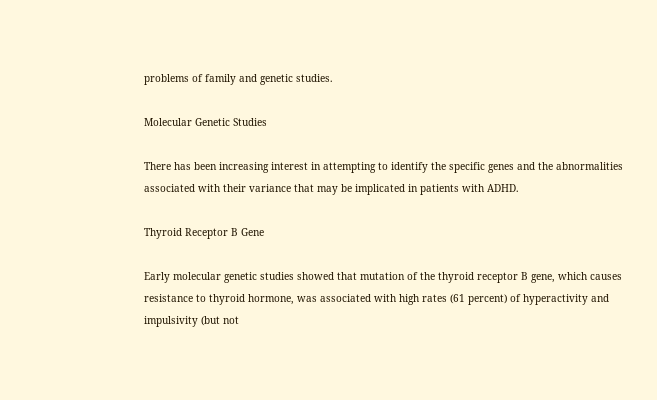problems of family and genetic studies.

Molecular Genetic Studies

There has been increasing interest in attempting to identify the specific genes and the abnormalities associated with their variance that may be implicated in patients with ADHD.

Thyroid Receptor B Gene

Early molecular genetic studies showed that mutation of the thyroid receptor B gene, which causes resistance to thyroid hormone, was associated with high rates (61 percent) of hyperactivity and impulsivity (but not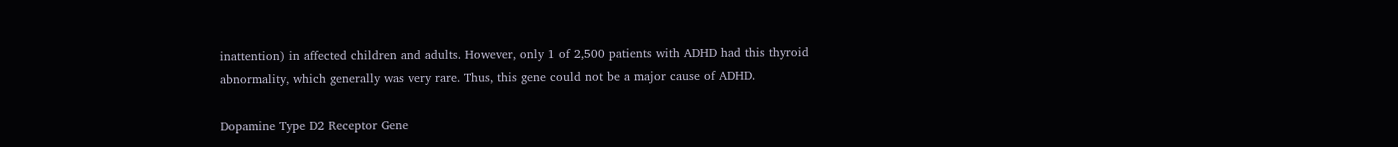inattention) in affected children and adults. However, only 1 of 2,500 patients with ADHD had this thyroid abnormality, which generally was very rare. Thus, this gene could not be a major cause of ADHD.

Dopamine Type D2 Receptor Gene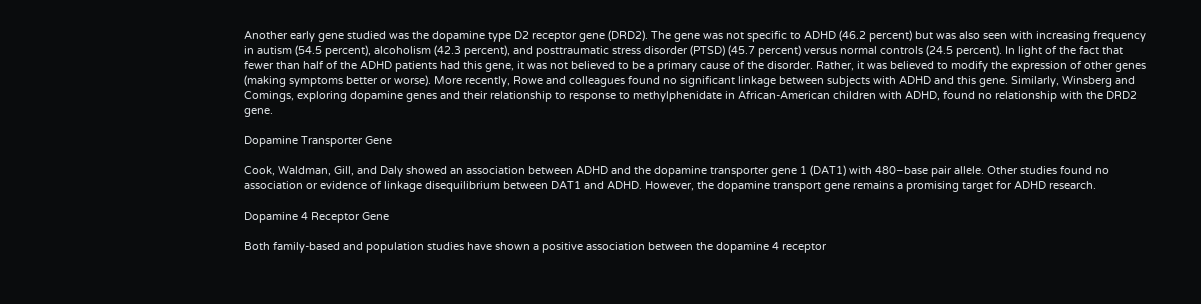Another early gene studied was the dopamine type D2 receptor gene (DRD2). The gene was not specific to ADHD (46.2 percent) but was also seen with increasing frequency in autism (54.5 percent), alcoholism (42.3 percent), and posttraumatic stress disorder (PTSD) (45.7 percent) versus normal controls (24.5 percent). In light of the fact that fewer than half of the ADHD patients had this gene, it was not believed to be a primary cause of the disorder. Rather, it was believed to modify the expression of other genes (making symptoms better or worse). More recently, Rowe and colleagues found no significant linkage between subjects with ADHD and this gene. Similarly, Winsberg and Comings, exploring dopamine genes and their relationship to response to methylphenidate in African-American children with ADHD, found no relationship with the DRD2 gene.

Dopamine Transporter Gene

Cook, Waldman, Gill, and Daly showed an association between ADHD and the dopamine transporter gene 1 (DAT1) with 480–base pair allele. Other studies found no association or evidence of linkage disequilibrium between DAT1 and ADHD. However, the dopamine transport gene remains a promising target for ADHD research.

Dopamine 4 Receptor Gene

Both family-based and population studies have shown a positive association between the dopamine 4 receptor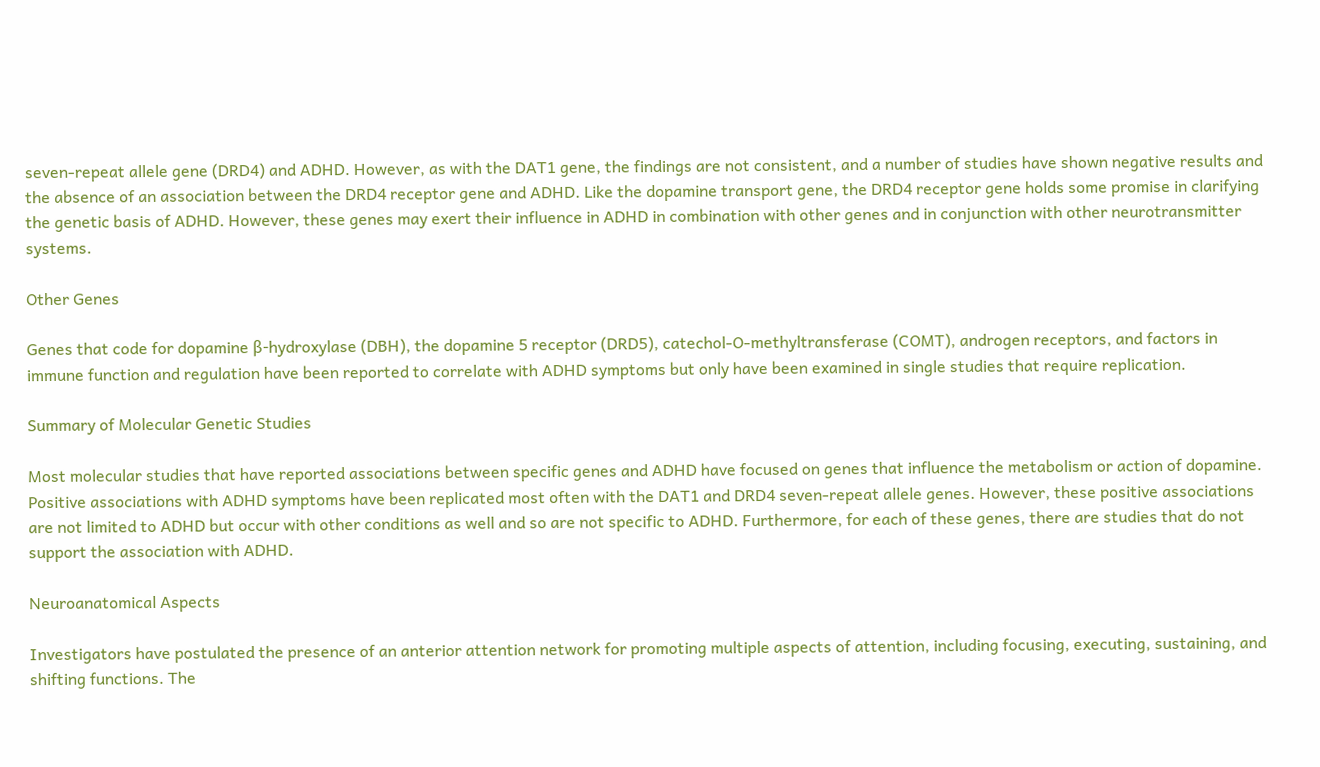seven-repeat allele gene (DRD4) and ADHD. However, as with the DAT1 gene, the findings are not consistent, and a number of studies have shown negative results and the absence of an association between the DRD4 receptor gene and ADHD. Like the dopamine transport gene, the DRD4 receptor gene holds some promise in clarifying the genetic basis of ADHD. However, these genes may exert their influence in ADHD in combination with other genes and in conjunction with other neurotransmitter systems.

Other Genes

Genes that code for dopamine β-hydroxylase (DBH), the dopamine 5 receptor (DRD5), catechol-O-methyltransferase (COMT), androgen receptors, and factors in immune function and regulation have been reported to correlate with ADHD symptoms but only have been examined in single studies that require replication.

Summary of Molecular Genetic Studies

Most molecular studies that have reported associations between specific genes and ADHD have focused on genes that influence the metabolism or action of dopamine. Positive associations with ADHD symptoms have been replicated most often with the DAT1 and DRD4 seven-repeat allele genes. However, these positive associations are not limited to ADHD but occur with other conditions as well and so are not specific to ADHD. Furthermore, for each of these genes, there are studies that do not support the association with ADHD.

Neuroanatomical Aspects

Investigators have postulated the presence of an anterior attention network for promoting multiple aspects of attention, including focusing, executing, sustaining, and shifting functions. The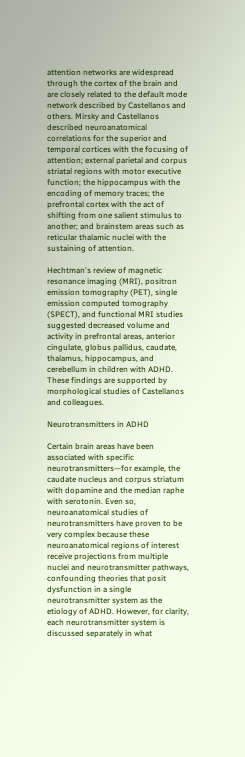attention networks are widespread through the cortex of the brain and are closely related to the default mode network described by Castellanos and others. Mirsky and Castellanos described neuroanatomical correlations for the superior and temporal cortices with the focusing of attention; external parietal and corpus striatal regions with motor executive function; the hippocampus with the encoding of memory traces; the prefrontal cortex with the act of shifting from one salient stimulus to another; and brainstem areas such as reticular thalamic nuclei with the sustaining of attention.

Hechtman's review of magnetic resonance imaging (MRI), positron emission tomography (PET), single emission computed tomography (SPECT), and functional MRI studies suggested decreased volume and activity in prefrontal areas, anterior cingulate, globus pallidus, caudate, thalamus, hippocampus, and cerebellum in children with ADHD. These findings are supported by morphological studies of Castellanos and colleagues.

Neurotransmitters in ADHD

Certain brain areas have been associated with specific neurotransmitters—for example, the caudate nucleus and corpus striatum with dopamine and the median raphe with serotonin. Even so, neuroanatomical studies of neurotransmitters have proven to be very complex because these neuroanatomical regions of interest receive projections from multiple nuclei and neurotransmitter pathways, confounding theories that posit dysfunction in a single neurotransmitter system as the etiology of ADHD. However, for clarity, each neurotransmitter system is discussed separately in what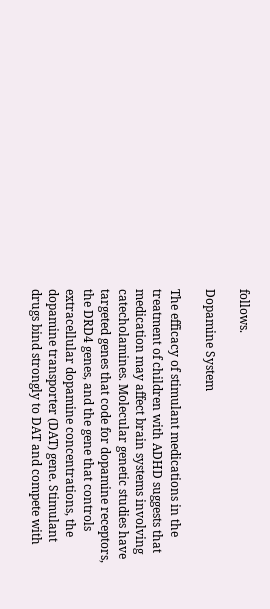follows.

Dopamine System

The efficacy of stimulant medications in the treatment of children with ADHD suggests that medication may affect brain systems involving catecholamines. Molecular genetic studies have targeted genes that code for dopamine receptors, the DRD4 genes, and the gene that controls extracellular dopamine concentrations, the dopamine transporter (DAT) gene. Stimulant drugs bind strongly to DAT and compete with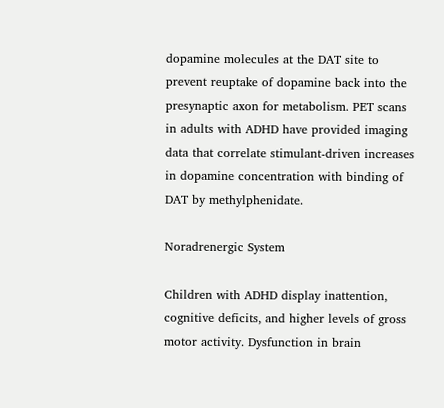dopamine molecules at the DAT site to prevent reuptake of dopamine back into the presynaptic axon for metabolism. PET scans in adults with ADHD have provided imaging data that correlate stimulant-driven increases in dopamine concentration with binding of DAT by methylphenidate.

Noradrenergic System

Children with ADHD display inattention, cognitive deficits, and higher levels of gross motor activity. Dysfunction in brain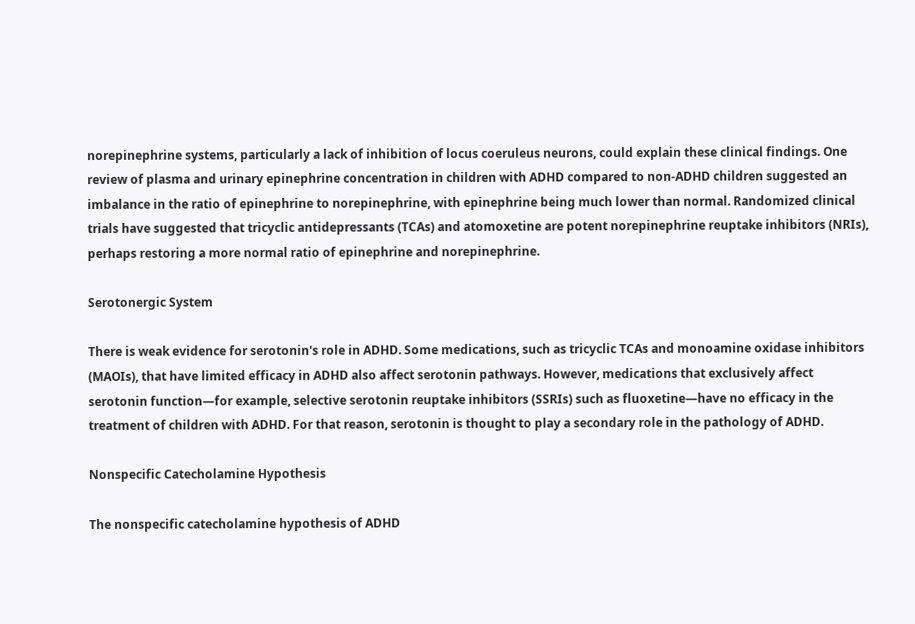norepinephrine systems, particularly a lack of inhibition of locus coeruleus neurons, could explain these clinical findings. One review of plasma and urinary epinephrine concentration in children with ADHD compared to non-ADHD children suggested an imbalance in the ratio of epinephrine to norepinephrine, with epinephrine being much lower than normal. Randomized clinical trials have suggested that tricyclic antidepressants (TCAs) and atomoxetine are potent norepinephrine reuptake inhibitors (NRIs), perhaps restoring a more normal ratio of epinephrine and norepinephrine.

Serotonergic System

There is weak evidence for serotonin's role in ADHD. Some medications, such as tricyclic TCAs and monoamine oxidase inhibitors (MAOIs), that have limited efficacy in ADHD also affect serotonin pathways. However, medications that exclusively affect serotonin function—for example, selective serotonin reuptake inhibitors (SSRIs) such as fluoxetine—have no efficacy in the treatment of children with ADHD. For that reason, serotonin is thought to play a secondary role in the pathology of ADHD.

Nonspecific Catecholamine Hypothesis

The nonspecific catecholamine hypothesis of ADHD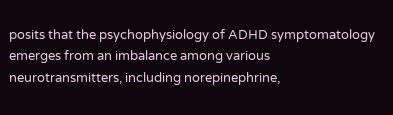posits that the psychophysiology of ADHD symptomatology emerges from an imbalance among various neurotransmitters, including norepinephrine,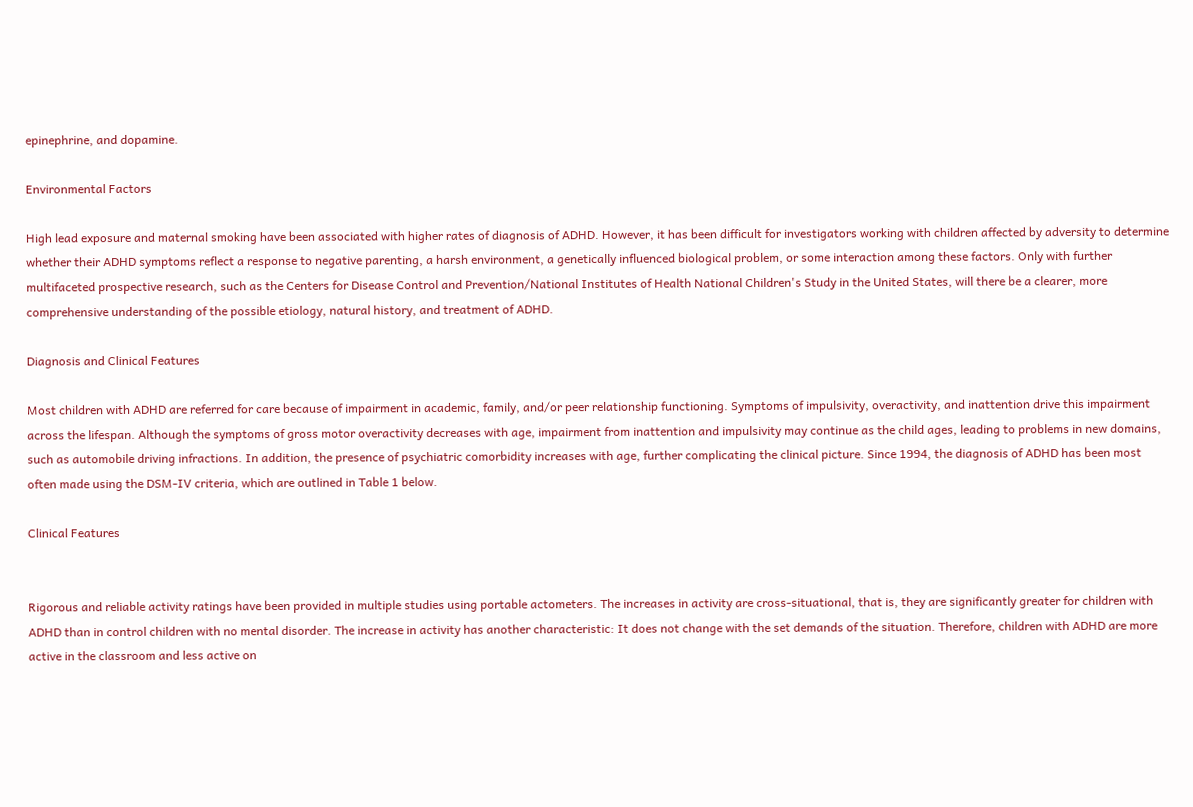epinephrine, and dopamine.

Environmental Factors

High lead exposure and maternal smoking have been associated with higher rates of diagnosis of ADHD. However, it has been difficult for investigators working with children affected by adversity to determine whether their ADHD symptoms reflect a response to negative parenting, a harsh environment, a genetically influenced biological problem, or some interaction among these factors. Only with further multifaceted prospective research, such as the Centers for Disease Control and Prevention/National Institutes of Health National Children's Study in the United States, will there be a clearer, more comprehensive understanding of the possible etiology, natural history, and treatment of ADHD.

Diagnosis and Clinical Features

Most children with ADHD are referred for care because of impairment in academic, family, and/or peer relationship functioning. Symptoms of impulsivity, overactivity, and inattention drive this impairment across the lifespan. Although the symptoms of gross motor overactivity decreases with age, impairment from inattention and impulsivity may continue as the child ages, leading to problems in new domains, such as automobile driving infractions. In addition, the presence of psychiatric comorbidity increases with age, further complicating the clinical picture. Since 1994, the diagnosis of ADHD has been most often made using the DSM-IV criteria, which are outlined in Table 1 below.

Clinical Features


Rigorous and reliable activity ratings have been provided in multiple studies using portable actometers. The increases in activity are cross-situational, that is, they are significantly greater for children with ADHD than in control children with no mental disorder. The increase in activity has another characteristic: It does not change with the set demands of the situation. Therefore, children with ADHD are more active in the classroom and less active on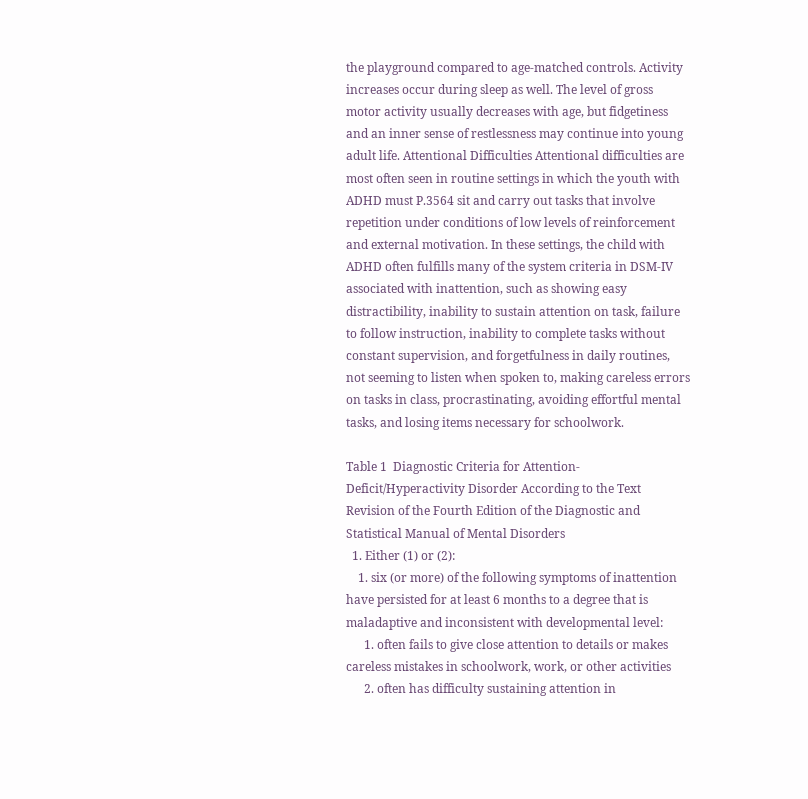the playground compared to age-matched controls. Activity increases occur during sleep as well. The level of gross motor activity usually decreases with age, but fidgetiness and an inner sense of restlessness may continue into young adult life. Attentional Difficulties Attentional difficulties are most often seen in routine settings in which the youth with ADHD must P.3564 sit and carry out tasks that involve repetition under conditions of low levels of reinforcement and external motivation. In these settings, the child with ADHD often fulfills many of the system criteria in DSM-IV associated with inattention, such as showing easy distractibility, inability to sustain attention on task, failure to follow instruction, inability to complete tasks without constant supervision, and forgetfulness in daily routines, not seeming to listen when spoken to, making careless errors on tasks in class, procrastinating, avoiding effortful mental tasks, and losing items necessary for schoolwork.

Table 1  Diagnostic Criteria for Attention-Deficit/Hyperactivity Disorder According to the Text Revision of the Fourth Edition of the Diagnostic and Statistical Manual of Mental Disorders
  1. Either (1) or (2):
    1. six (or more) of the following symptoms of inattention have persisted for at least 6 months to a degree that is maladaptive and inconsistent with developmental level:
      1. often fails to give close attention to details or makes careless mistakes in schoolwork, work, or other activities
      2. often has difficulty sustaining attention in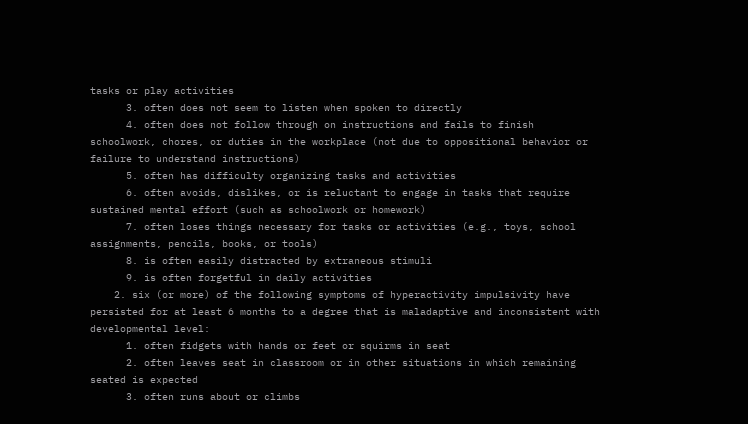tasks or play activities
      3. often does not seem to listen when spoken to directly
      4. often does not follow through on instructions and fails to finish schoolwork, chores, or duties in the workplace (not due to oppositional behavior or failure to understand instructions)
      5. often has difficulty organizing tasks and activities
      6. often avoids, dislikes, or is reluctant to engage in tasks that require sustained mental effort (such as schoolwork or homework)
      7. often loses things necessary for tasks or activities (e.g., toys, school assignments, pencils, books, or tools)
      8. is often easily distracted by extraneous stimuli
      9. is often forgetful in daily activities
    2. six (or more) of the following symptoms of hyperactivity impulsivity have persisted for at least 6 months to a degree that is maladaptive and inconsistent with developmental level:
      1. often fidgets with hands or feet or squirms in seat
      2. often leaves seat in classroom or in other situations in which remaining seated is expected
      3. often runs about or climbs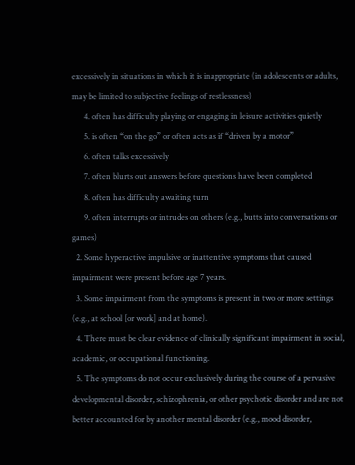excessively in situations in which it is inappropriate (in adolescents or adults, may be limited to subjective feelings of restlessness)
      4. often has difficulty playing or engaging in leisure activities quietly
      5. is often “on the go” or often acts as if “driven by a motor”
      6. often talks excessively
      7. often blurts out answers before questions have been completed
      8. often has difficulty awaiting turn
      9. often interrupts or intrudes on others (e.g., butts into conversations or games)
  2. Some hyperactive impulsive or inattentive symptoms that caused impairment were present before age 7 years.
  3. Some impairment from the symptoms is present in two or more settings (e.g., at school [or work] and at home).
  4. There must be clear evidence of clinically significant impairment in social, academic, or occupational functioning.
  5. The symptoms do not occur exclusively during the course of a pervasive developmental disorder, schizophrenia, or other psychotic disorder and are not better accounted for by another mental disorder (e.g., mood disorder,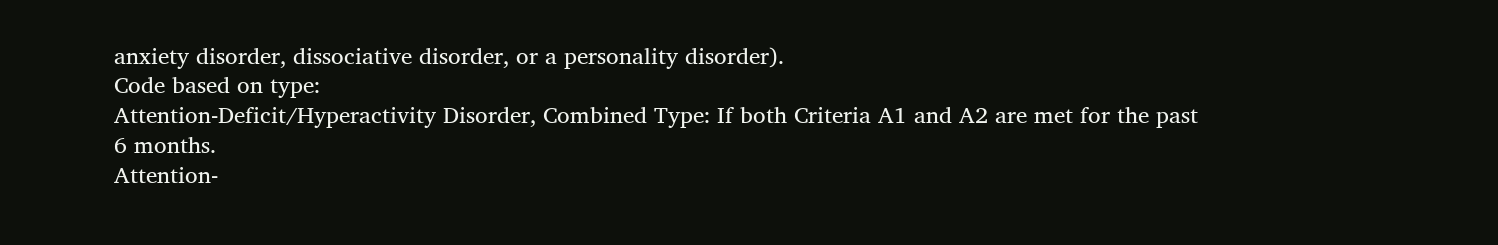anxiety disorder, dissociative disorder, or a personality disorder).
Code based on type:
Attention-Deficit/Hyperactivity Disorder, Combined Type: If both Criteria A1 and A2 are met for the past 6 months.
Attention-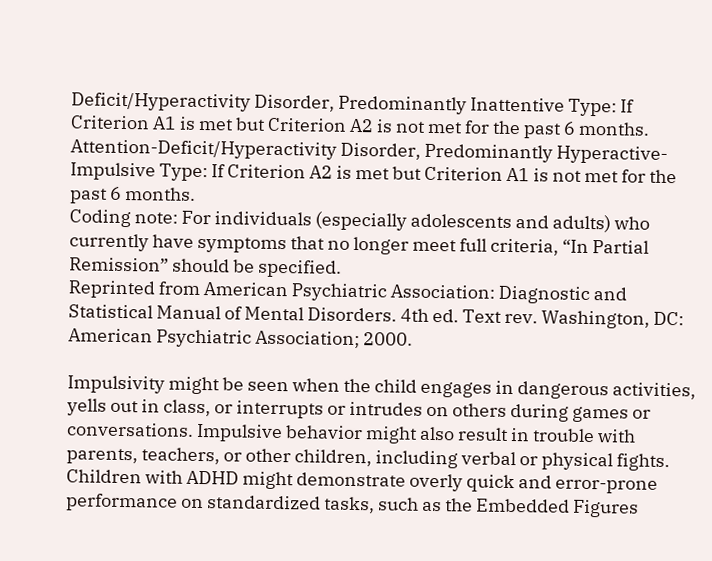Deficit/Hyperactivity Disorder, Predominantly Inattentive Type: If Criterion A1 is met but Criterion A2 is not met for the past 6 months.
Attention-Deficit/Hyperactivity Disorder, Predominantly Hyperactive-Impulsive Type: If Criterion A2 is met but Criterion A1 is not met for the past 6 months.
Coding note: For individuals (especially adolescents and adults) who currently have symptoms that no longer meet full criteria, “In Partial Remission” should be specified.
Reprinted from American Psychiatric Association: Diagnostic and Statistical Manual of Mental Disorders. 4th ed. Text rev. Washington, DC: American Psychiatric Association; 2000.

Impulsivity might be seen when the child engages in dangerous activities, yells out in class, or interrupts or intrudes on others during games or conversations. Impulsive behavior might also result in trouble with parents, teachers, or other children, including verbal or physical fights. Children with ADHD might demonstrate overly quick and error-prone performance on standardized tasks, such as the Embedded Figures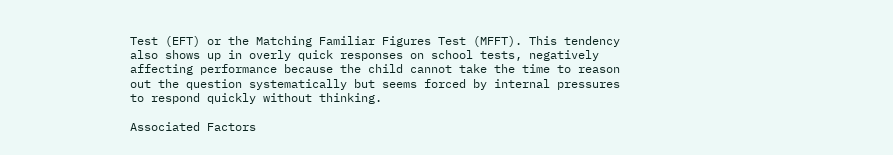Test (EFT) or the Matching Familiar Figures Test (MFFT). This tendency also shows up in overly quick responses on school tests, negatively affecting performance because the child cannot take the time to reason out the question systematically but seems forced by internal pressures to respond quickly without thinking.

Associated Factors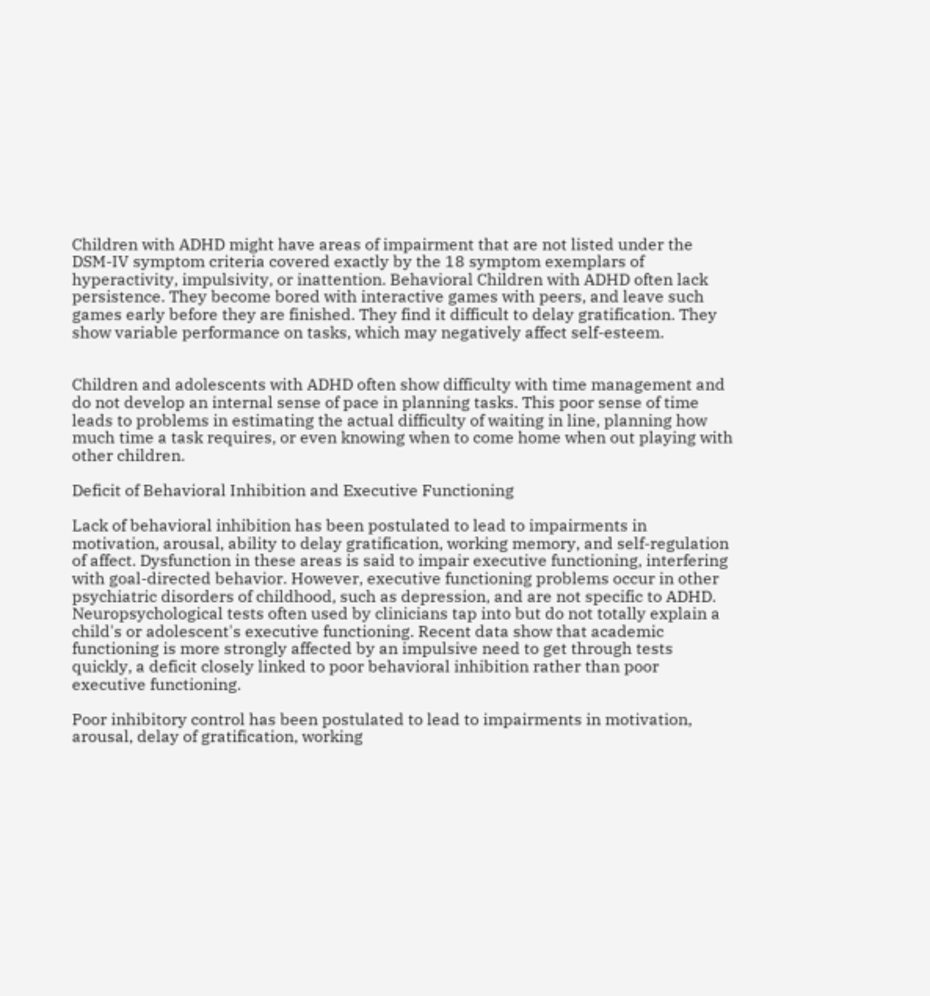Children with ADHD might have areas of impairment that are not listed under the DSM-IV symptom criteria covered exactly by the 18 symptom exemplars of hyperactivity, impulsivity, or inattention. Behavioral Children with ADHD often lack persistence. They become bored with interactive games with peers, and leave such games early before they are finished. They find it difficult to delay gratification. They show variable performance on tasks, which may negatively affect self-esteem.


Children and adolescents with ADHD often show difficulty with time management and do not develop an internal sense of pace in planning tasks. This poor sense of time leads to problems in estimating the actual difficulty of waiting in line, planning how much time a task requires, or even knowing when to come home when out playing with other children.

Deficit of Behavioral Inhibition and Executive Functioning

Lack of behavioral inhibition has been postulated to lead to impairments in motivation, arousal, ability to delay gratification, working memory, and self-regulation of affect. Dysfunction in these areas is said to impair executive functioning, interfering with goal-directed behavior. However, executive functioning problems occur in other psychiatric disorders of childhood, such as depression, and are not specific to ADHD. Neuropsychological tests often used by clinicians tap into but do not totally explain a child's or adolescent's executive functioning. Recent data show that academic functioning is more strongly affected by an impulsive need to get through tests quickly, a deficit closely linked to poor behavioral inhibition rather than poor executive functioning.

Poor inhibitory control has been postulated to lead to impairments in motivation, arousal, delay of gratification, working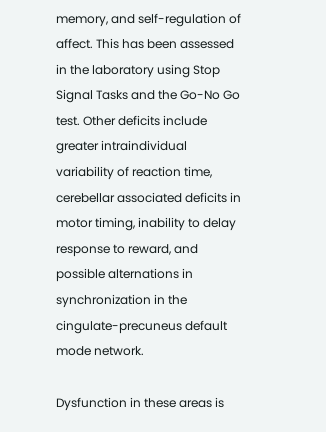memory, and self-regulation of affect. This has been assessed in the laboratory using Stop Signal Tasks and the Go-No Go test. Other deficits include greater intraindividual variability of reaction time, cerebellar associated deficits in motor timing, inability to delay response to reward, and possible alternations in synchronization in the cingulate-precuneus default mode network.

Dysfunction in these areas is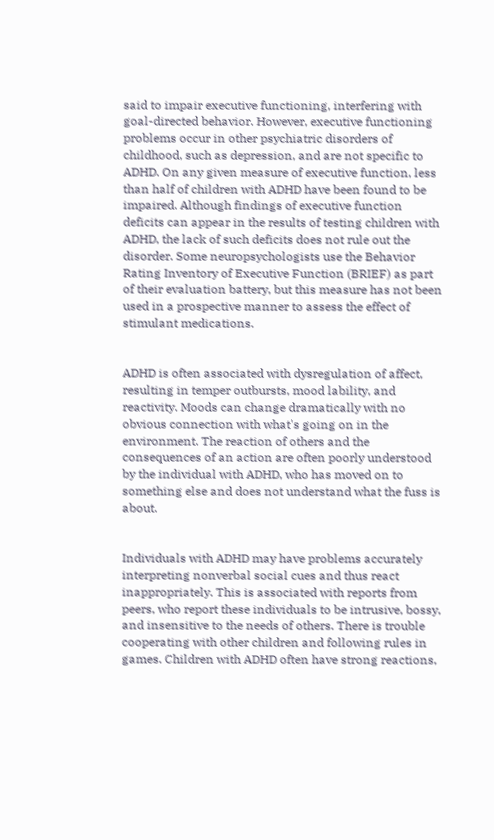said to impair executive functioning, interfering with goal-directed behavior. However, executive functioning problems occur in other psychiatric disorders of childhood, such as depression, and are not specific to ADHD. On any given measure of executive function, less than half of children with ADHD have been found to be impaired. Although findings of executive function deficits can appear in the results of testing children with ADHD, the lack of such deficits does not rule out the disorder. Some neuropsychologists use the Behavior Rating Inventory of Executive Function (BRIEF) as part of their evaluation battery, but this measure has not been used in a prospective manner to assess the effect of stimulant medications.


ADHD is often associated with dysregulation of affect, resulting in temper outbursts, mood lability, and reactivity. Moods can change dramatically with no obvious connection with what's going on in the environment. The reaction of others and the consequences of an action are often poorly understood by the individual with ADHD, who has moved on to something else and does not understand what the fuss is about.


Individuals with ADHD may have problems accurately interpreting nonverbal social cues and thus react inappropriately. This is associated with reports from peers, who report these individuals to be intrusive, bossy, and insensitive to the needs of others. There is trouble cooperating with other children and following rules in games. Children with ADHD often have strong reactions,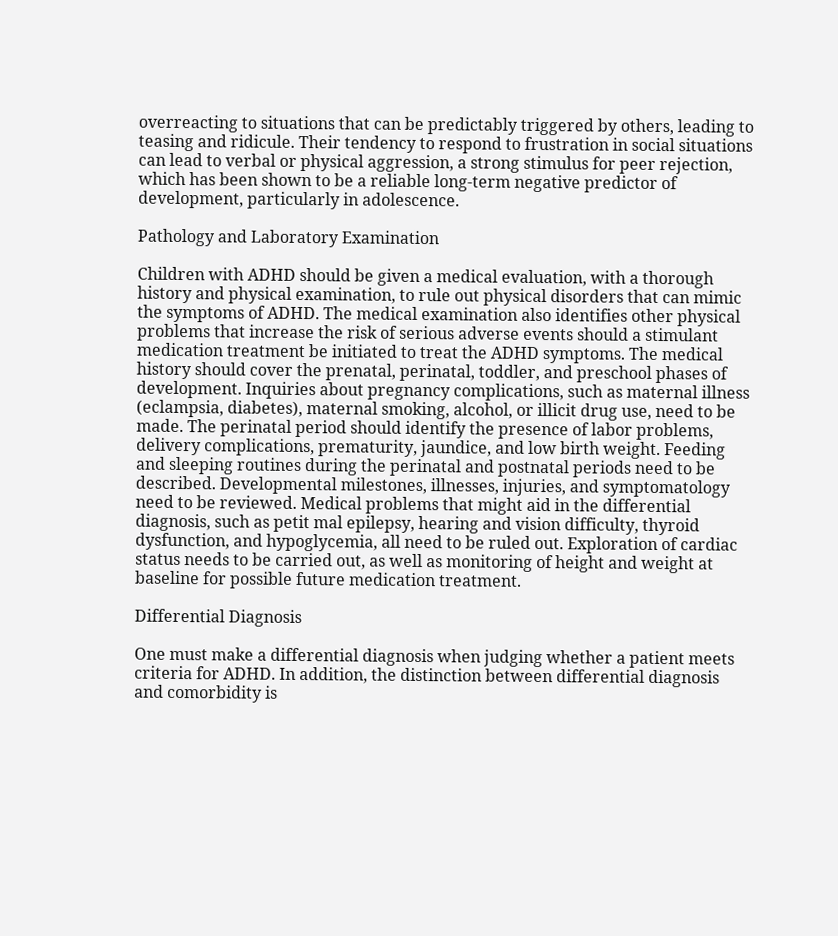overreacting to situations that can be predictably triggered by others, leading to teasing and ridicule. Their tendency to respond to frustration in social situations can lead to verbal or physical aggression, a strong stimulus for peer rejection, which has been shown to be a reliable long-term negative predictor of development, particularly in adolescence.

Pathology and Laboratory Examination

Children with ADHD should be given a medical evaluation, with a thorough history and physical examination, to rule out physical disorders that can mimic the symptoms of ADHD. The medical examination also identifies other physical problems that increase the risk of serious adverse events should a stimulant medication treatment be initiated to treat the ADHD symptoms. The medical history should cover the prenatal, perinatal, toddler, and preschool phases of development. Inquiries about pregnancy complications, such as maternal illness (eclampsia, diabetes), maternal smoking, alcohol, or illicit drug use, need to be made. The perinatal period should identify the presence of labor problems, delivery complications, prematurity, jaundice, and low birth weight. Feeding and sleeping routines during the perinatal and postnatal periods need to be described. Developmental milestones, illnesses, injuries, and symptomatology need to be reviewed. Medical problems that might aid in the differential diagnosis, such as petit mal epilepsy, hearing and vision difficulty, thyroid dysfunction, and hypoglycemia, all need to be ruled out. Exploration of cardiac status needs to be carried out, as well as monitoring of height and weight at baseline for possible future medication treatment.

Differential Diagnosis

One must make a differential diagnosis when judging whether a patient meets criteria for ADHD. In addition, the distinction between differential diagnosis and comorbidity is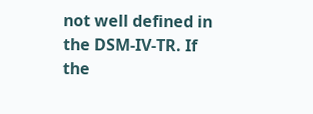not well defined in the DSM-IV-TR. If the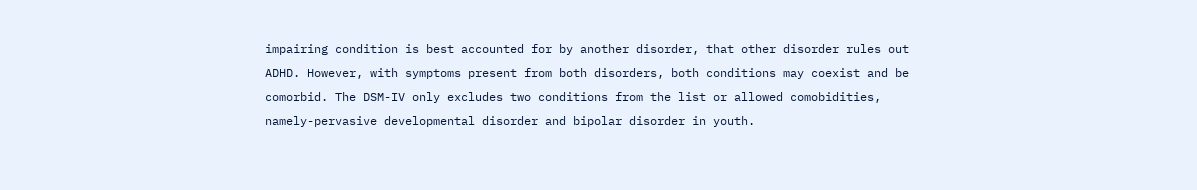impairing condition is best accounted for by another disorder, that other disorder rules out ADHD. However, with symptoms present from both disorders, both conditions may coexist and be comorbid. The DSM-IV only excludes two conditions from the list or allowed comobidities, namely-pervasive developmental disorder and bipolar disorder in youth.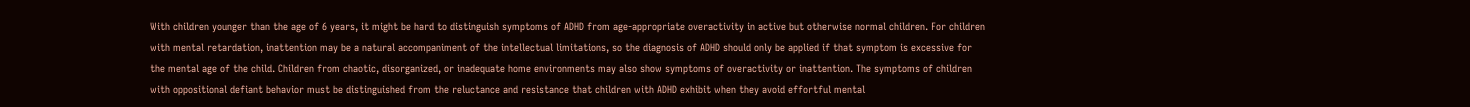With children younger than the age of 6 years, it might be hard to distinguish symptoms of ADHD from age-appropriate overactivity in active but otherwise normal children. For children with mental retardation, inattention may be a natural accompaniment of the intellectual limitations, so the diagnosis of ADHD should only be applied if that symptom is excessive for the mental age of the child. Children from chaotic, disorganized, or inadequate home environments may also show symptoms of overactivity or inattention. The symptoms of children with oppositional defiant behavior must be distinguished from the reluctance and resistance that children with ADHD exhibit when they avoid effortful mental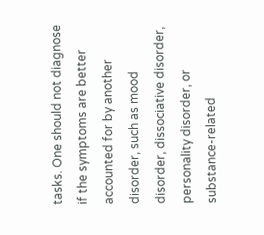tasks. One should not diagnose if the symptoms are better accounted for by another disorder, such as mood disorder, dissociative disorder, personality disorder, or substance-related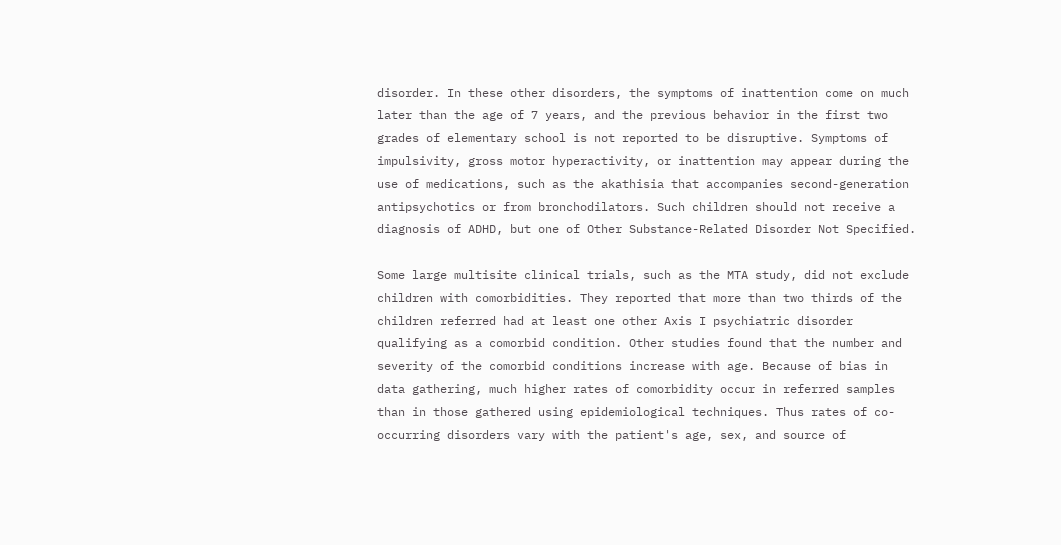disorder. In these other disorders, the symptoms of inattention come on much later than the age of 7 years, and the previous behavior in the first two grades of elementary school is not reported to be disruptive. Symptoms of impulsivity, gross motor hyperactivity, or inattention may appear during the use of medications, such as the akathisia that accompanies second-generation antipsychotics or from bronchodilators. Such children should not receive a diagnosis of ADHD, but one of Other Substance-Related Disorder Not Specified.

Some large multisite clinical trials, such as the MTA study, did not exclude children with comorbidities. They reported that more than two thirds of the children referred had at least one other Axis I psychiatric disorder qualifying as a comorbid condition. Other studies found that the number and severity of the comorbid conditions increase with age. Because of bias in data gathering, much higher rates of comorbidity occur in referred samples than in those gathered using epidemiological techniques. Thus rates of co-occurring disorders vary with the patient's age, sex, and source of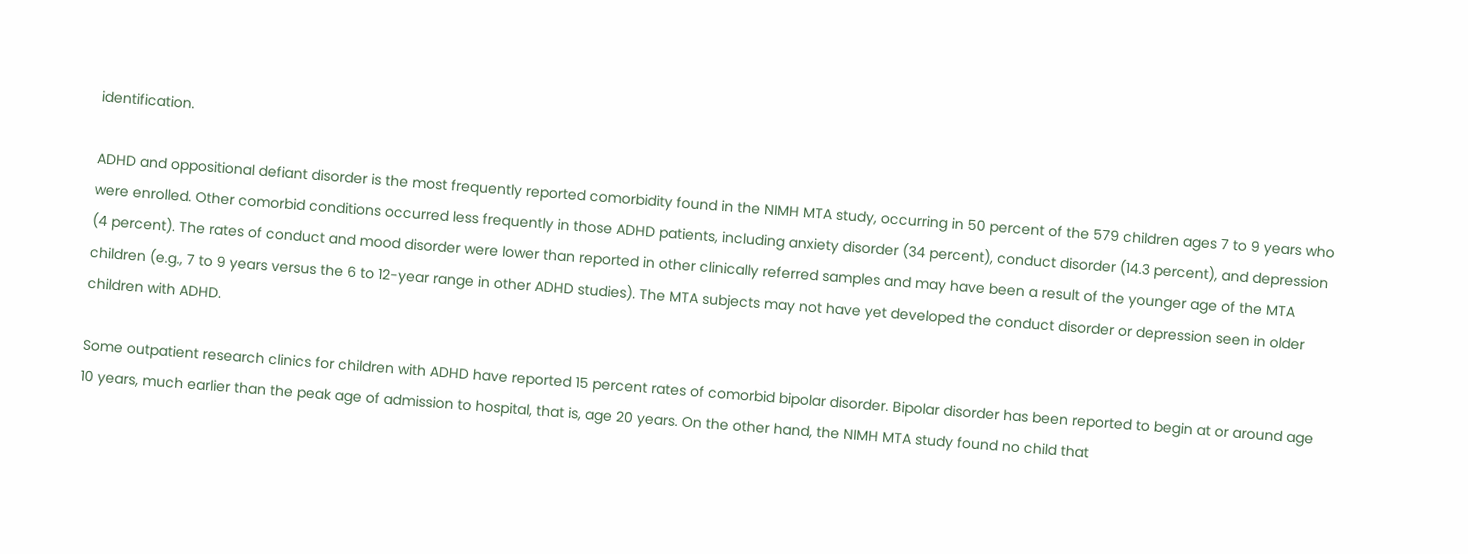identification.

ADHD and oppositional defiant disorder is the most frequently reported comorbidity found in the NIMH MTA study, occurring in 50 percent of the 579 children ages 7 to 9 years who were enrolled. Other comorbid conditions occurred less frequently in those ADHD patients, including anxiety disorder (34 percent), conduct disorder (14.3 percent), and depression (4 percent). The rates of conduct and mood disorder were lower than reported in other clinically referred samples and may have been a result of the younger age of the MTA children (e.g., 7 to 9 years versus the 6 to 12-year range in other ADHD studies). The MTA subjects may not have yet developed the conduct disorder or depression seen in older children with ADHD.

Some outpatient research clinics for children with ADHD have reported 15 percent rates of comorbid bipolar disorder. Bipolar disorder has been reported to begin at or around age 10 years, much earlier than the peak age of admission to hospital, that is, age 20 years. On the other hand, the NIMH MTA study found no child that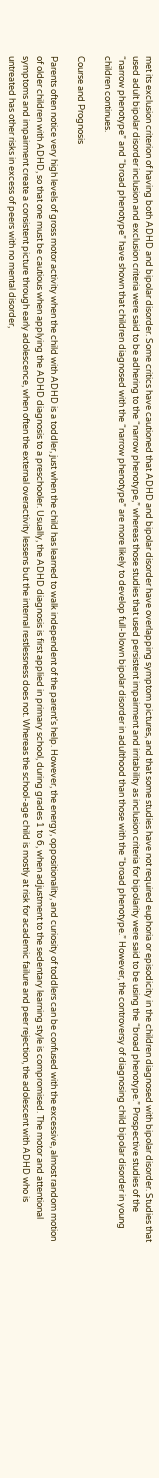met its exclusion criterion of having both ADHD and bipolar disorder. Some critics have cautioned that ADHD and bipolar disorder have overlapping symptom pictures, and that some studies have not required euphoria or episodicity in the children diagnosed with bipolar disorder. Studies that used adult bipolar disorder inclusion and exclusion criteria were said to be adhering to the “narrow phenotype,” whereas those studies that used persistent impairment and irritability as inclusion criteria for bipolarity were said to be using the “broad phenotype.” Prospective studies of the “narrow phenotype” and “broad phenotype” have shown that children diagnosed with the “narrow phenotype” are more likely to develop full-blown bipolar disorder in adulthood than those with the “broad phenotype.” However, the controversy of diagnosing child bipolar disorder in young children continues.

Course and Prognosis

Parents often notice very high levels of gross motor activity when the child with ADHD is a toddler, just when the child has learned to walk independent of the parent's help. However, the energy, oppositionality, and curiosity of toddlers can be confused with the excessive, almost random motion of older children with ADHD, so that one must be cautious when applying the ADHD diagnosis to a preschooler. Usually, the ADHD diagnosis is first applied in primary school, during grades 1 to 6, when adjustment to the sedentary learning style is compromised. The motor and attentional symptoms and impairment create a consistent picture through early adolescence, when often the external overactivity lessens but the internal restlessness does not. Whereas the school-age child is mostly at risk for academic failure and peer rejection, the adolescent with ADHD who is untreated has other risks in excess of peers with no mental disorder,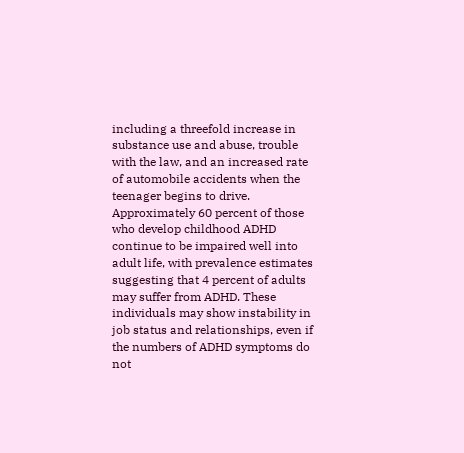including a threefold increase in substance use and abuse, trouble with the law, and an increased rate of automobile accidents when the teenager begins to drive. Approximately 60 percent of those who develop childhood ADHD continue to be impaired well into adult life, with prevalence estimates suggesting that 4 percent of adults may suffer from ADHD. These individuals may show instability in job status and relationships, even if the numbers of ADHD symptoms do not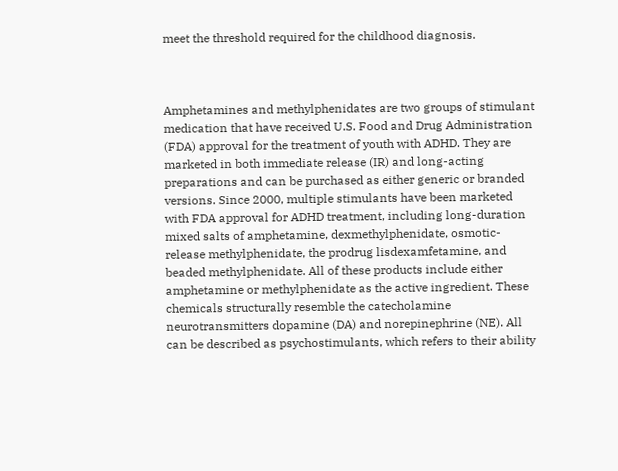meet the threshold required for the childhood diagnosis.



Amphetamines and methylphenidates are two groups of stimulant medication that have received U.S. Food and Drug Administration (FDA) approval for the treatment of youth with ADHD. They are marketed in both immediate release (IR) and long-acting preparations and can be purchased as either generic or branded versions. Since 2000, multiple stimulants have been marketed with FDA approval for ADHD treatment, including long-duration mixed salts of amphetamine, dexmethylphenidate, osmotic-release methylphenidate, the prodrug lisdexamfetamine, and beaded methylphenidate. All of these products include either amphetamine or methylphenidate as the active ingredient. These chemicals structurally resemble the catecholamine neurotransmitters dopamine (DA) and norepinephrine (NE). All can be described as psychostimulants, which refers to their ability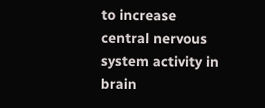to increase central nervous system activity in brain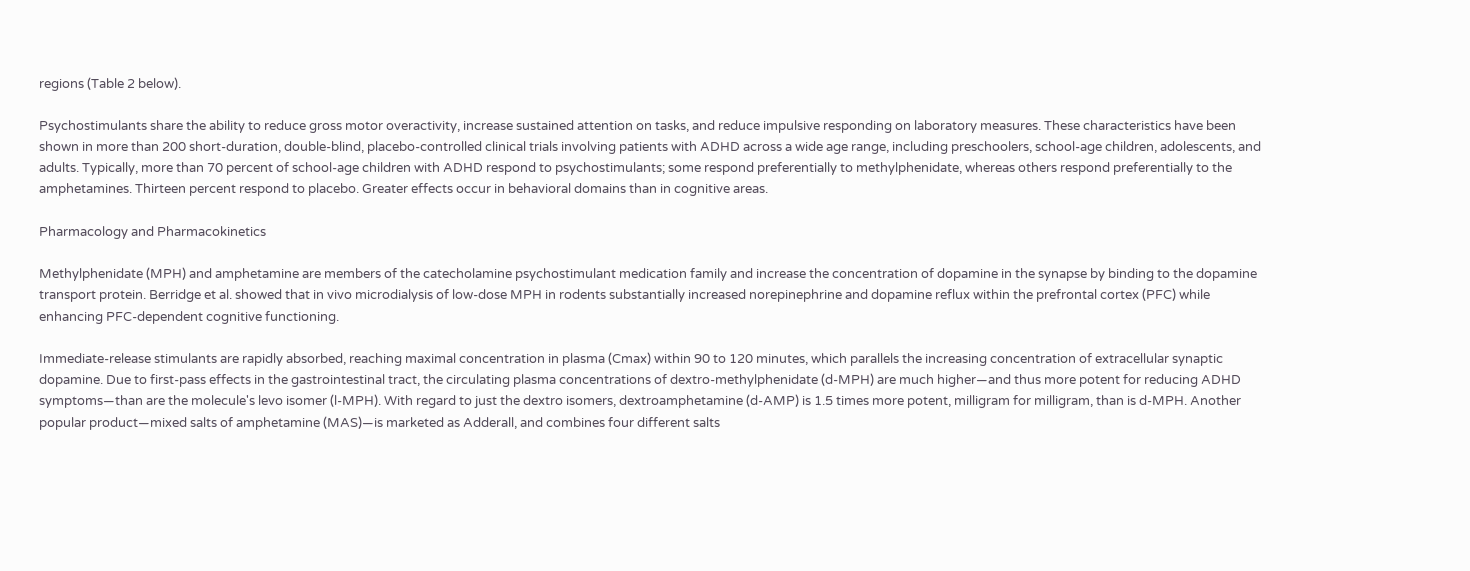regions (Table 2 below).

Psychostimulants share the ability to reduce gross motor overactivity, increase sustained attention on tasks, and reduce impulsive responding on laboratory measures. These characteristics have been shown in more than 200 short-duration, double-blind, placebo-controlled clinical trials involving patients with ADHD across a wide age range, including preschoolers, school-age children, adolescents, and adults. Typically, more than 70 percent of school-age children with ADHD respond to psychostimulants; some respond preferentially to methylphenidate, whereas others respond preferentially to the amphetamines. Thirteen percent respond to placebo. Greater effects occur in behavioral domains than in cognitive areas.

Pharmacology and Pharmacokinetics

Methylphenidate (MPH) and amphetamine are members of the catecholamine psychostimulant medication family and increase the concentration of dopamine in the synapse by binding to the dopamine transport protein. Berridge et al. showed that in vivo microdialysis of low-dose MPH in rodents substantially increased norepinephrine and dopamine reflux within the prefrontal cortex (PFC) while enhancing PFC-dependent cognitive functioning.

Immediate-release stimulants are rapidly absorbed, reaching maximal concentration in plasma (Cmax) within 90 to 120 minutes, which parallels the increasing concentration of extracellular synaptic dopamine. Due to first-pass effects in the gastrointestinal tract, the circulating plasma concentrations of dextro-methylphenidate (d-MPH) are much higher—and thus more potent for reducing ADHD symptoms—than are the molecule's levo isomer (l-MPH). With regard to just the dextro isomers, dextroamphetamine (d-AMP) is 1.5 times more potent, milligram for milligram, than is d-MPH. Another popular product—mixed salts of amphetamine (MAS)—is marketed as Adderall, and combines four different salts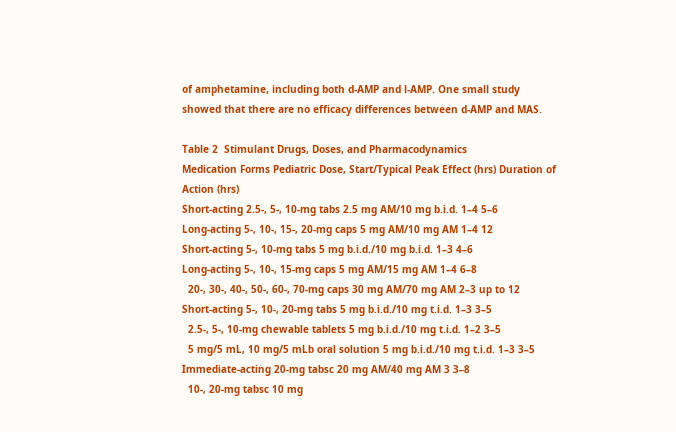of amphetamine, including both d-AMP and l-AMP. One small study showed that there are no efficacy differences between d-AMP and MAS.

Table 2  Stimulant Drugs, Doses, and Pharmacodynamics
Medication Forms Pediatric Dose, Start/Typical Peak Effect (hrs) Duration of Action (hrs)
Short-acting 2.5-, 5-, 10-mg tabs 2.5 mg AM/10 mg b.i.d. 1–4 5–6
Long-acting 5-, 10-, 15-, 20-mg caps 5 mg AM/10 mg AM 1–4 12
Short-acting 5-, 10-mg tabs 5 mg b.i.d./10 mg b.i.d. 1–3 4–6
Long-acting 5-, 10-, 15-mg caps 5 mg AM/15 mg AM 1–4 6–8
  20-, 30-, 40-, 50-, 60-, 70-mg caps 30 mg AM/70 mg AM 2–3 up to 12
Short-acting 5-, 10-, 20-mg tabs 5 mg b.i.d./10 mg t.i.d. 1–3 3–5
  2.5-, 5-, 10-mg chewable tablets 5 mg b.i.d./10 mg t.i.d. 1–2 3–5
  5 mg/5 mL, 10 mg/5 mLb oral solution 5 mg b.i.d./10 mg t.i.d. 1–3 3–5
Immediate-acting 20-mg tabsc 20 mg AM/40 mg AM 3 3–8
  10-, 20-mg tabsc 10 mg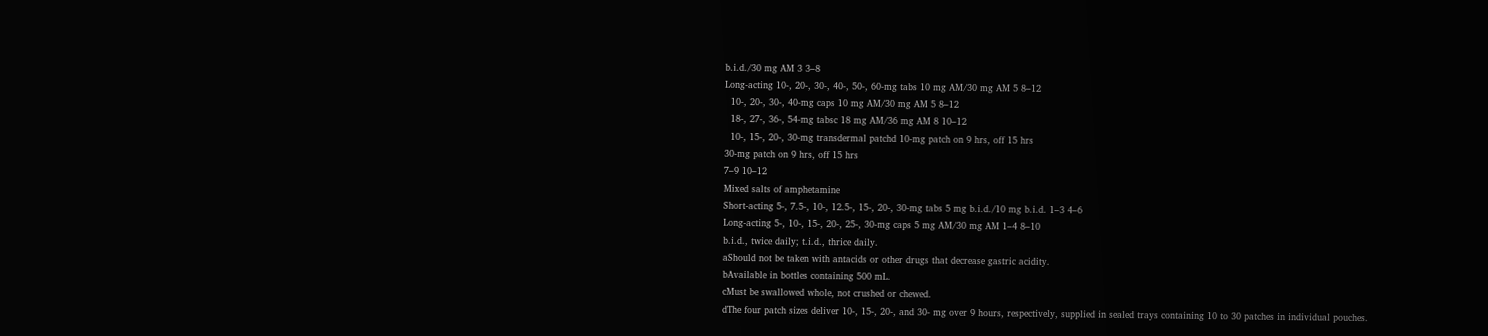b.i.d./30 mg AM 3 3–8
Long-acting 10-, 20-, 30-, 40-, 50-, 60-mg tabs 10 mg AM/30 mg AM 5 8–12
  10-, 20-, 30-, 40-mg caps 10 mg AM/30 mg AM 5 8–12
  18-, 27-, 36-, 54-mg tabsc 18 mg AM/36 mg AM 8 10–12
  10-, 15-, 20-, 30-mg transdermal patchd 10-mg patch on 9 hrs, off 15 hrs
30-mg patch on 9 hrs, off 15 hrs
7–9 10–12
Mixed salts of amphetamine
Short-acting 5-, 7.5-, 10-, 12.5-, 15-, 20-, 30-mg tabs 5 mg b.i.d./10 mg b.i.d. 1–3 4–6
Long-acting 5-, 10-, 15-, 20-, 25-, 30-mg caps 5 mg AM/30 mg AM 1–4 8–10
b.i.d., twice daily; t.i.d., thrice daily.
aShould not be taken with antacids or other drugs that decrease gastric acidity.
bAvailable in bottles containing 500 mL.
cMust be swallowed whole, not crushed or chewed.
dThe four patch sizes deliver 10-, 15-, 20-, and 30- mg over 9 hours, respectively, supplied in sealed trays containing 10 to 30 patches in individual pouches.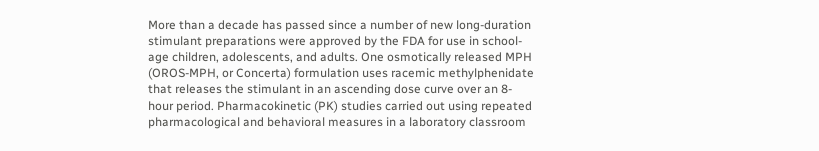More than a decade has passed since a number of new long-duration stimulant preparations were approved by the FDA for use in school-age children, adolescents, and adults. One osmotically released MPH (OROS-MPH, or Concerta) formulation uses racemic methylphenidate that releases the stimulant in an ascending dose curve over an 8-hour period. Pharmacokinetic (PK) studies carried out using repeated pharmacological and behavioral measures in a laboratory classroom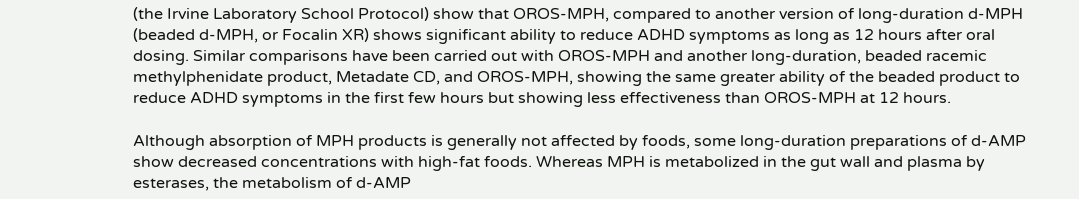(the Irvine Laboratory School Protocol) show that OROS-MPH, compared to another version of long-duration d-MPH (beaded d-MPH, or Focalin XR) shows significant ability to reduce ADHD symptoms as long as 12 hours after oral dosing. Similar comparisons have been carried out with OROS-MPH and another long-duration, beaded racemic methylphenidate product, Metadate CD, and OROS-MPH, showing the same greater ability of the beaded product to reduce ADHD symptoms in the first few hours but showing less effectiveness than OROS-MPH at 12 hours.

Although absorption of MPH products is generally not affected by foods, some long-duration preparations of d-AMP show decreased concentrations with high-fat foods. Whereas MPH is metabolized in the gut wall and plasma by esterases, the metabolism of d-AMP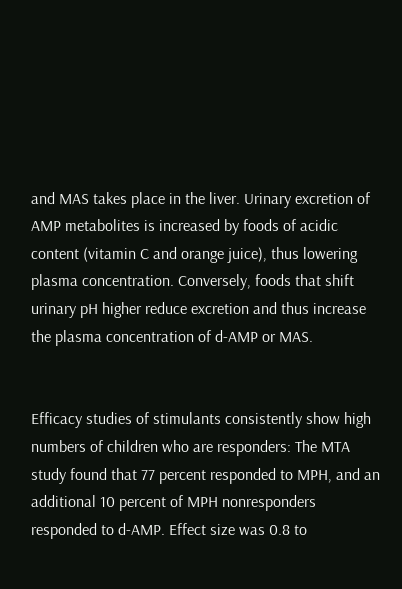and MAS takes place in the liver. Urinary excretion of AMP metabolites is increased by foods of acidic content (vitamin C and orange juice), thus lowering plasma concentration. Conversely, foods that shift urinary pH higher reduce excretion and thus increase the plasma concentration of d-AMP or MAS.


Efficacy studies of stimulants consistently show high numbers of children who are responders: The MTA study found that 77 percent responded to MPH, and an additional 10 percent of MPH nonresponders responded to d-AMP. Effect size was 0.8 to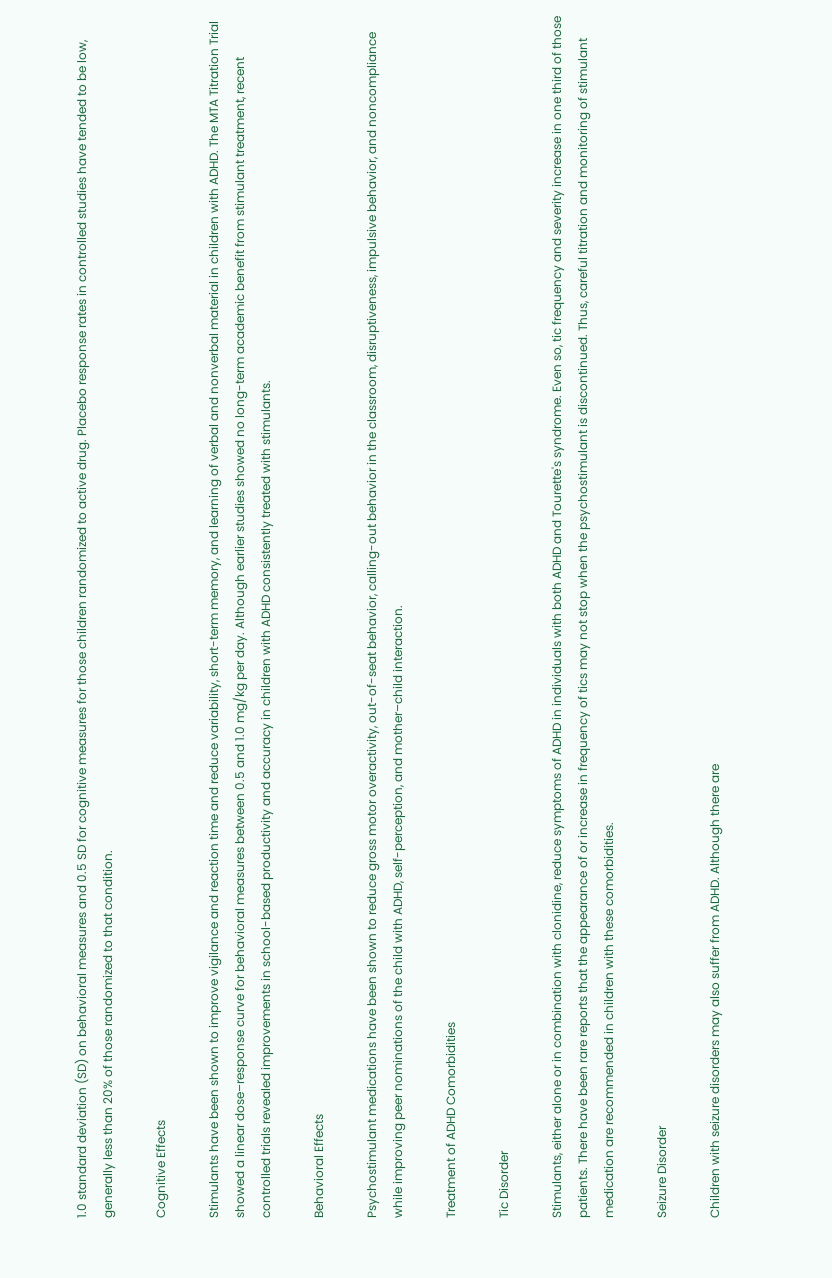1.0 standard deviation (SD) on behavioral measures and 0.5 SD for cognitive measures for those children randomized to active drug. Placebo response rates in controlled studies have tended to be low, generally less than 20% of those randomized to that condition.

Cognitive Effects

Stimulants have been shown to improve vigilance and reaction time and reduce variability, short-term memory, and learning of verbal and nonverbal material in children with ADHD. The MTA Titration Trial showed a linear dose–response curve for behavioral measures between 0.5 and 1.0 mg/kg per day. Although earlier studies showed no long-term academic benefit from stimulant treatment, recent controlled trials revealed improvements in school-based productivity and accuracy in children with ADHD consistently treated with stimulants.

Behavioral Effects

Psychostimulant medications have been shown to reduce gross motor overactivity, out-of-seat behavior, calling-out behavior in the classroom, disruptiveness, impulsive behavior, and noncompliance while improving peer nominations of the child with ADHD, self-perception, and mother–child interaction.

Treatment of ADHD Comorbidities

Tic Disorder

Stimulants, either alone or in combination with clonidine, reduce symptoms of ADHD in individuals with both ADHD and Tourette's syndrome. Even so, tic frequency and severity increase in one third of those patients. There have been rare reports that the appearance of or increase in frequency of tics may not stop when the psychostimulant is discontinued. Thus, careful titration and monitoring of stimulant medication are recommended in children with these comorbidities.

Seizure Disorder

Children with seizure disorders may also suffer from ADHD. Although there are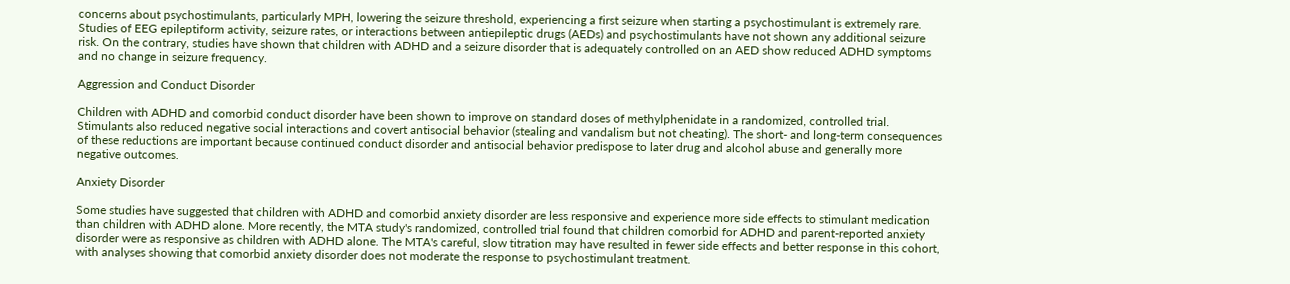concerns about psychostimulants, particularly MPH, lowering the seizure threshold, experiencing a first seizure when starting a psychostimulant is extremely rare. Studies of EEG epileptiform activity, seizure rates, or interactions between antiepileptic drugs (AEDs) and psychostimulants have not shown any additional seizure risk. On the contrary, studies have shown that children with ADHD and a seizure disorder that is adequately controlled on an AED show reduced ADHD symptoms and no change in seizure frequency.

Aggression and Conduct Disorder

Children with ADHD and comorbid conduct disorder have been shown to improve on standard doses of methylphenidate in a randomized, controlled trial. Stimulants also reduced negative social interactions and covert antisocial behavior (stealing and vandalism but not cheating). The short- and long-term consequences of these reductions are important because continued conduct disorder and antisocial behavior predispose to later drug and alcohol abuse and generally more negative outcomes.

Anxiety Disorder

Some studies have suggested that children with ADHD and comorbid anxiety disorder are less responsive and experience more side effects to stimulant medication than children with ADHD alone. More recently, the MTA study's randomized, controlled trial found that children comorbid for ADHD and parent-reported anxiety disorder were as responsive as children with ADHD alone. The MTA's careful, slow titration may have resulted in fewer side effects and better response in this cohort, with analyses showing that comorbid anxiety disorder does not moderate the response to psychostimulant treatment.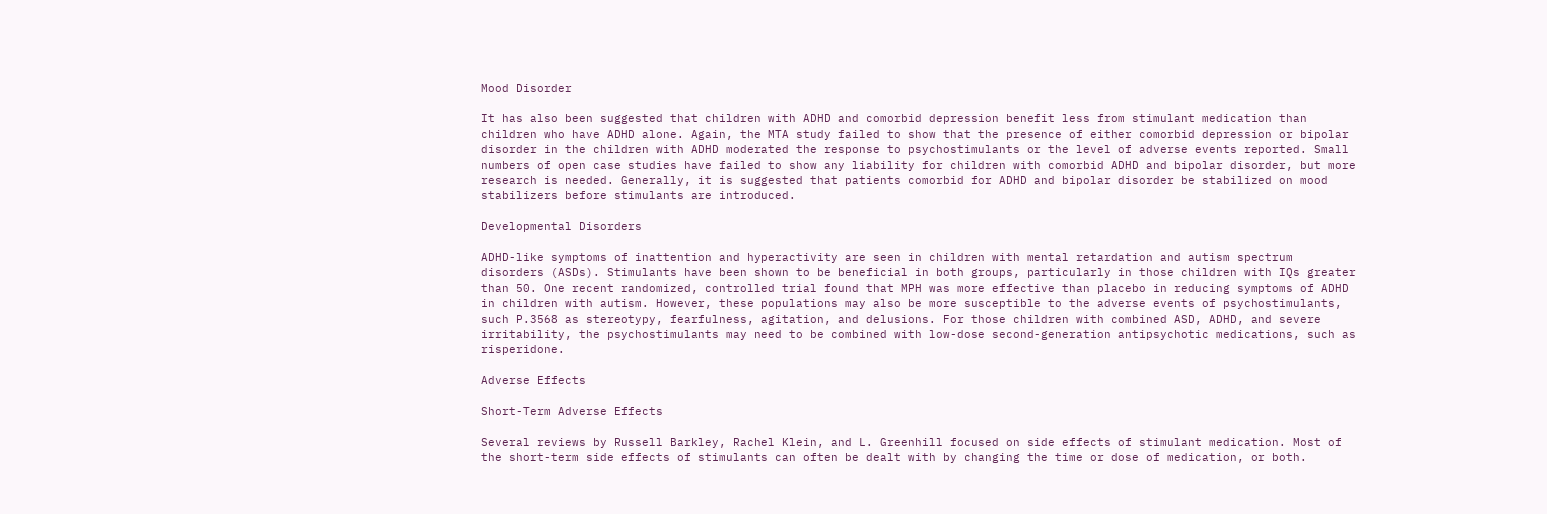Mood Disorder

It has also been suggested that children with ADHD and comorbid depression benefit less from stimulant medication than children who have ADHD alone. Again, the MTA study failed to show that the presence of either comorbid depression or bipolar disorder in the children with ADHD moderated the response to psychostimulants or the level of adverse events reported. Small numbers of open case studies have failed to show any liability for children with comorbid ADHD and bipolar disorder, but more research is needed. Generally, it is suggested that patients comorbid for ADHD and bipolar disorder be stabilized on mood stabilizers before stimulants are introduced.

Developmental Disorders

ADHD-like symptoms of inattention and hyperactivity are seen in children with mental retardation and autism spectrum disorders (ASDs). Stimulants have been shown to be beneficial in both groups, particularly in those children with IQs greater than 50. One recent randomized, controlled trial found that MPH was more effective than placebo in reducing symptoms of ADHD in children with autism. However, these populations may also be more susceptible to the adverse events of psychostimulants, such P.3568 as stereotypy, fearfulness, agitation, and delusions. For those children with combined ASD, ADHD, and severe irritability, the psychostimulants may need to be combined with low-dose second-generation antipsychotic medications, such as risperidone.

Adverse Effects

Short-Term Adverse Effects

Several reviews by Russell Barkley, Rachel Klein, and L. Greenhill focused on side effects of stimulant medication. Most of the short-term side effects of stimulants can often be dealt with by changing the time or dose of medication, or both.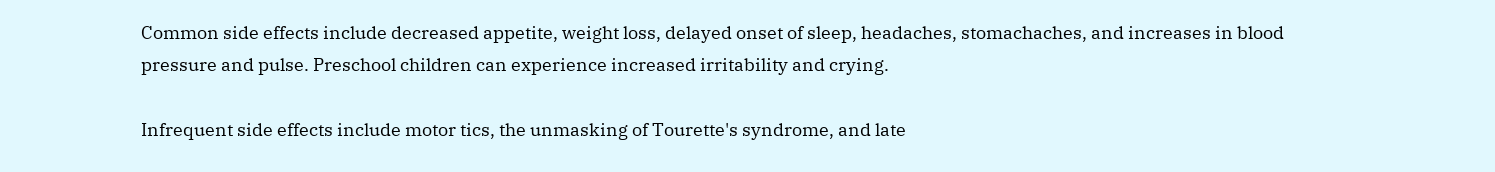Common side effects include decreased appetite, weight loss, delayed onset of sleep, headaches, stomachaches, and increases in blood pressure and pulse. Preschool children can experience increased irritability and crying.

Infrequent side effects include motor tics, the unmasking of Tourette's syndrome, and late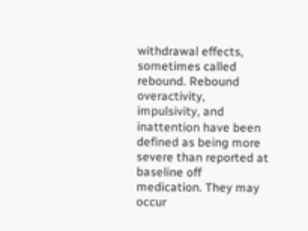withdrawal effects, sometimes called rebound. Rebound overactivity, impulsivity, and inattention have been defined as being more severe than reported at baseline off medication. They may occur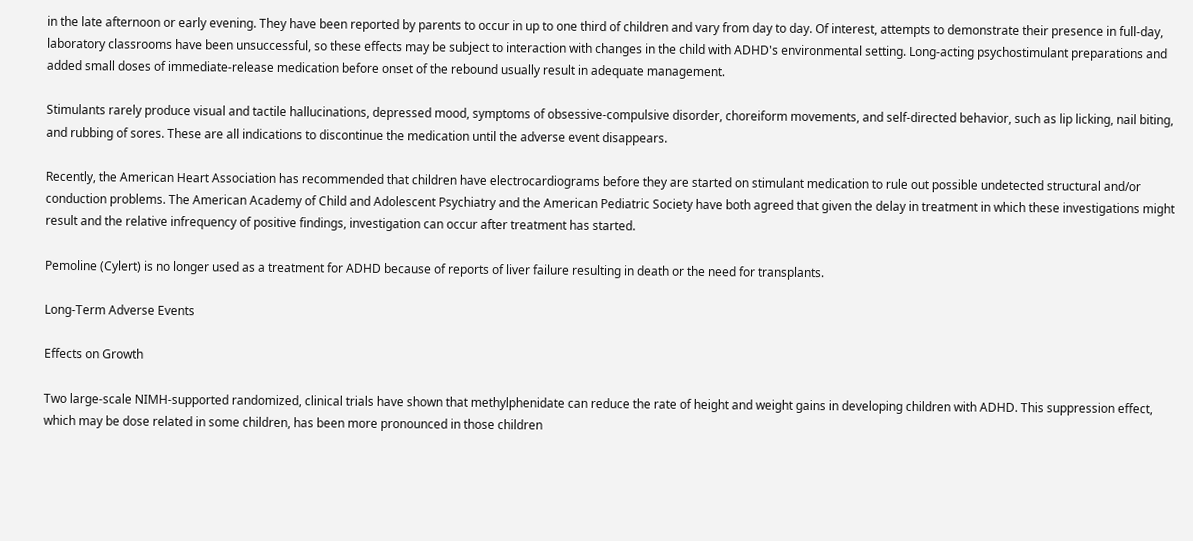in the late afternoon or early evening. They have been reported by parents to occur in up to one third of children and vary from day to day. Of interest, attempts to demonstrate their presence in full-day, laboratory classrooms have been unsuccessful, so these effects may be subject to interaction with changes in the child with ADHD's environmental setting. Long-acting psychostimulant preparations and added small doses of immediate-release medication before onset of the rebound usually result in adequate management.

Stimulants rarely produce visual and tactile hallucinations, depressed mood, symptoms of obsessive-compulsive disorder, choreiform movements, and self-directed behavior, such as lip licking, nail biting, and rubbing of sores. These are all indications to discontinue the medication until the adverse event disappears.

Recently, the American Heart Association has recommended that children have electrocardiograms before they are started on stimulant medication to rule out possible undetected structural and/or conduction problems. The American Academy of Child and Adolescent Psychiatry and the American Pediatric Society have both agreed that given the delay in treatment in which these investigations might result and the relative infrequency of positive findings, investigation can occur after treatment has started.

Pemoline (Cylert) is no longer used as a treatment for ADHD because of reports of liver failure resulting in death or the need for transplants.

Long-Term Adverse Events

Effects on Growth

Two large-scale NIMH-supported randomized, clinical trials have shown that methylphenidate can reduce the rate of height and weight gains in developing children with ADHD. This suppression effect, which may be dose related in some children, has been more pronounced in those children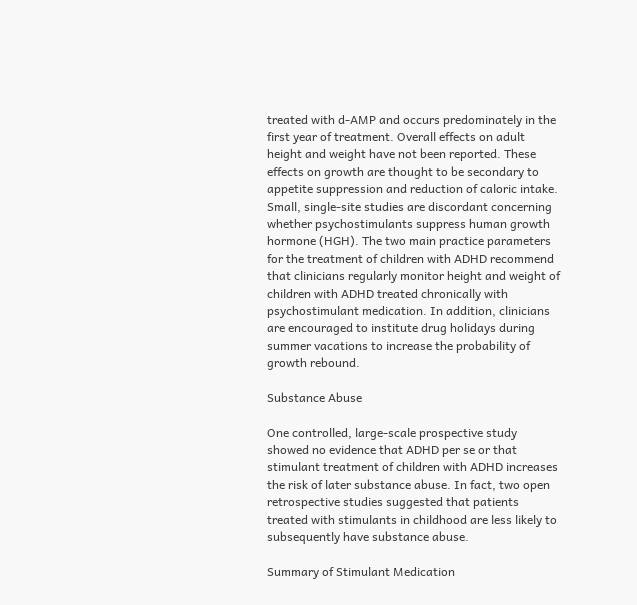treated with d-AMP and occurs predominately in the first year of treatment. Overall effects on adult height and weight have not been reported. These effects on growth are thought to be secondary to appetite suppression and reduction of caloric intake. Small, single-site studies are discordant concerning whether psychostimulants suppress human growth hormone (HGH). The two main practice parameters for the treatment of children with ADHD recommend that clinicians regularly monitor height and weight of children with ADHD treated chronically with psychostimulant medication. In addition, clinicians are encouraged to institute drug holidays during summer vacations to increase the probability of growth rebound.

Substance Abuse

One controlled, large-scale prospective study showed no evidence that ADHD per se or that stimulant treatment of children with ADHD increases the risk of later substance abuse. In fact, two open retrospective studies suggested that patients treated with stimulants in childhood are less likely to subsequently have substance abuse.

Summary of Stimulant Medication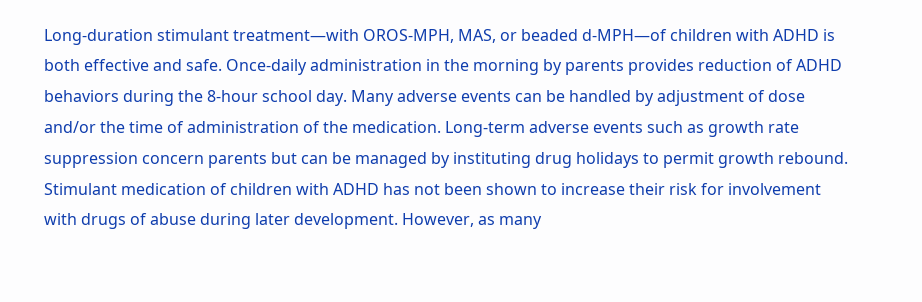Long-duration stimulant treatment—with OROS-MPH, MAS, or beaded d-MPH—of children with ADHD is both effective and safe. Once-daily administration in the morning by parents provides reduction of ADHD behaviors during the 8-hour school day. Many adverse events can be handled by adjustment of dose and/or the time of administration of the medication. Long-term adverse events such as growth rate suppression concern parents but can be managed by instituting drug holidays to permit growth rebound. Stimulant medication of children with ADHD has not been shown to increase their risk for involvement with drugs of abuse during later development. However, as many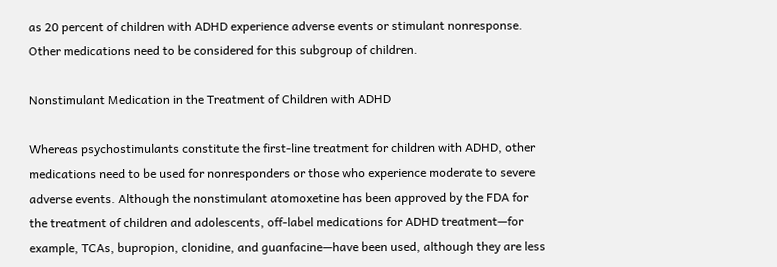as 20 percent of children with ADHD experience adverse events or stimulant nonresponse. Other medications need to be considered for this subgroup of children.

Nonstimulant Medication in the Treatment of Children with ADHD

Whereas psychostimulants constitute the first-line treatment for children with ADHD, other medications need to be used for nonresponders or those who experience moderate to severe adverse events. Although the nonstimulant atomoxetine has been approved by the FDA for the treatment of children and adolescents, off-label medications for ADHD treatment—for example, TCAs, bupropion, clonidine, and guanfacine—have been used, although they are less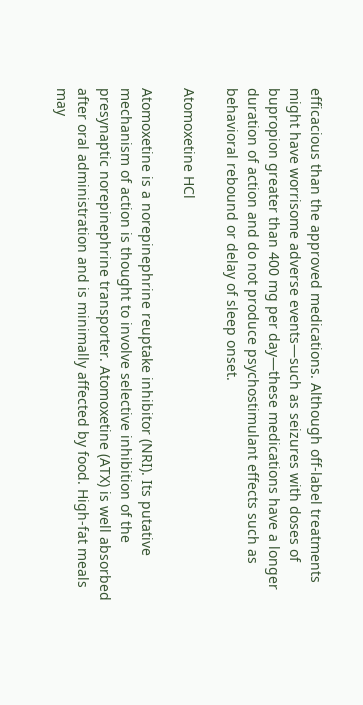efficacious than the approved medications. Although off-label treatments might have worrisome adverse events—such as seizures with doses of bupropion greater than 400 mg per day—these medications have a longer duration of action and do not produce psychostimulant effects such as behavioral rebound or delay of sleep onset.

Atomoxetine HCl

Atomoxetine is a norepinephrine reuptake inhibitor (NRI). Its putative mechanism of action is thought to involve selective inhibition of the presynaptic norepinephrine transporter. Atomoxetine (ATX) is well absorbed after oral administration and is minimally affected by food. High-fat meals may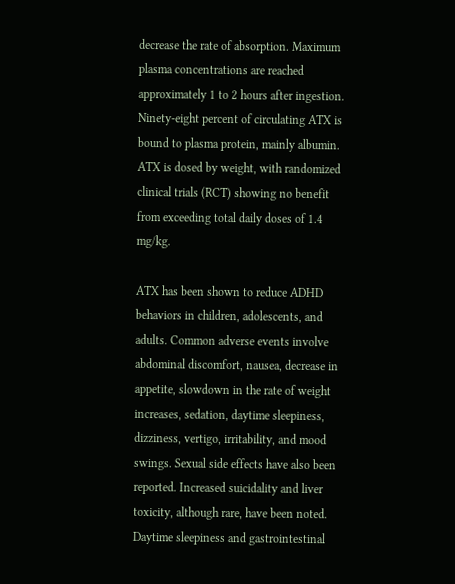decrease the rate of absorption. Maximum plasma concentrations are reached approximately 1 to 2 hours after ingestion. Ninety-eight percent of circulating ATX is bound to plasma protein, mainly albumin. ATX is dosed by weight, with randomized clinical trials (RCT) showing no benefit from exceeding total daily doses of 1.4 mg/kg.

ATX has been shown to reduce ADHD behaviors in children, adolescents, and adults. Common adverse events involve abdominal discomfort, nausea, decrease in appetite, slowdown in the rate of weight increases, sedation, daytime sleepiness, dizziness, vertigo, irritability, and mood swings. Sexual side effects have also been reported. Increased suicidality and liver toxicity, although rare, have been noted. Daytime sleepiness and gastrointestinal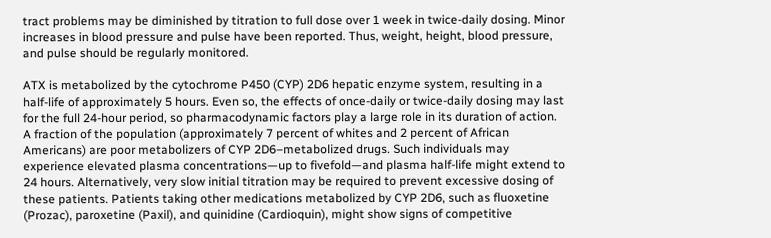tract problems may be diminished by titration to full dose over 1 week in twice-daily dosing. Minor increases in blood pressure and pulse have been reported. Thus, weight, height, blood pressure, and pulse should be regularly monitored.

ATX is metabolized by the cytochrome P450 (CYP) 2D6 hepatic enzyme system, resulting in a half-life of approximately 5 hours. Even so, the effects of once-daily or twice-daily dosing may last for the full 24-hour period, so pharmacodynamic factors play a large role in its duration of action. A fraction of the population (approximately 7 percent of whites and 2 percent of African Americans) are poor metabolizers of CYP 2D6–metabolized drugs. Such individuals may experience elevated plasma concentrations—up to fivefold—and plasma half-life might extend to 24 hours. Alternatively, very slow initial titration may be required to prevent excessive dosing of these patients. Patients taking other medications metabolized by CYP 2D6, such as fluoxetine (Prozac), paroxetine (Paxil), and quinidine (Cardioquin), might show signs of competitive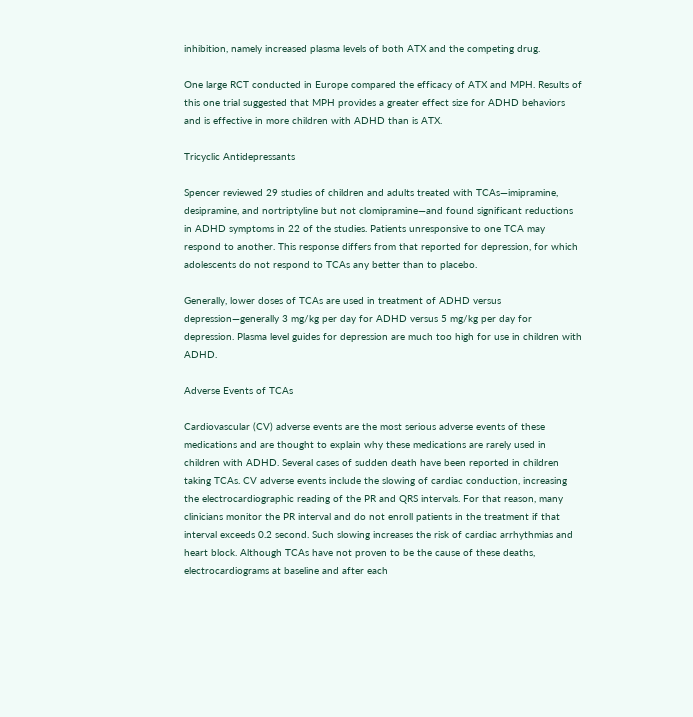inhibition, namely increased plasma levels of both ATX and the competing drug.

One large RCT conducted in Europe compared the efficacy of ATX and MPH. Results of this one trial suggested that MPH provides a greater effect size for ADHD behaviors and is effective in more children with ADHD than is ATX.

Tricyclic Antidepressants

Spencer reviewed 29 studies of children and adults treated with TCAs—imipramine, desipramine, and nortriptyline but not clomipramine—and found significant reductions in ADHD symptoms in 22 of the studies. Patients unresponsive to one TCA may respond to another. This response differs from that reported for depression, for which adolescents do not respond to TCAs any better than to placebo.

Generally, lower doses of TCAs are used in treatment of ADHD versus depression—generally 3 mg/kg per day for ADHD versus 5 mg/kg per day for depression. Plasma level guides for depression are much too high for use in children with ADHD.

Adverse Events of TCAs

Cardiovascular (CV) adverse events are the most serious adverse events of these medications and are thought to explain why these medications are rarely used in children with ADHD. Several cases of sudden death have been reported in children taking TCAs. CV adverse events include the slowing of cardiac conduction, increasing the electrocardiographic reading of the PR and QRS intervals. For that reason, many clinicians monitor the PR interval and do not enroll patients in the treatment if that interval exceeds 0.2 second. Such slowing increases the risk of cardiac arrhythmias and heart block. Although TCAs have not proven to be the cause of these deaths, electrocardiograms at baseline and after each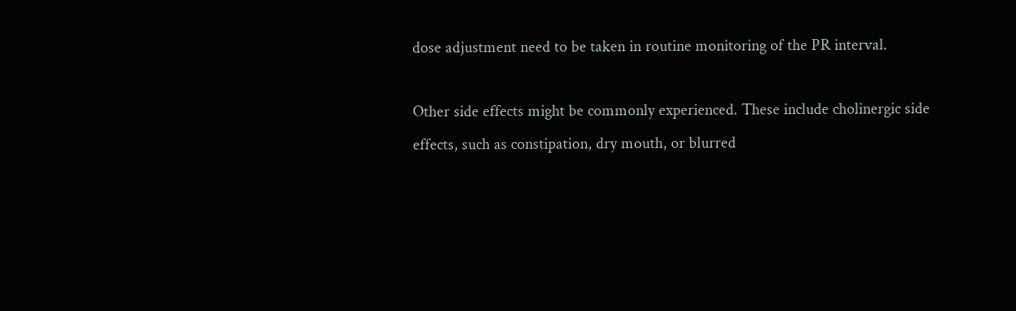dose adjustment need to be taken in routine monitoring of the PR interval.

Other side effects might be commonly experienced. These include cholinergic side effects, such as constipation, dry mouth, or blurred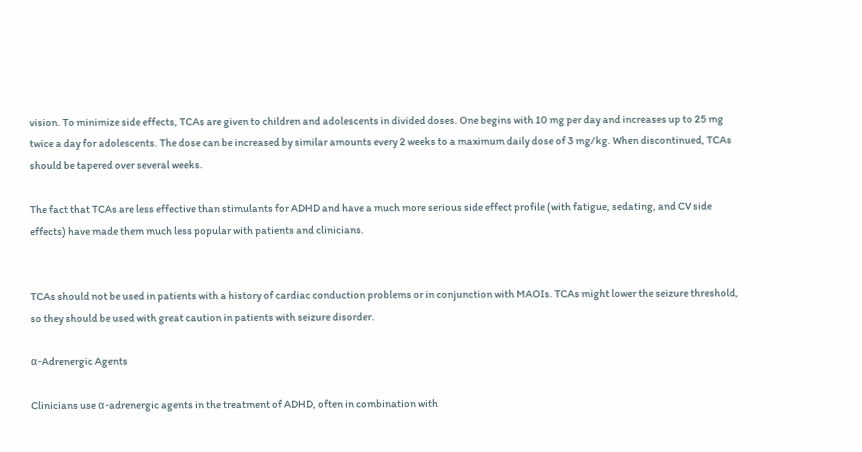vision. To minimize side effects, TCAs are given to children and adolescents in divided doses. One begins with 10 mg per day and increases up to 25 mg twice a day for adolescents. The dose can be increased by similar amounts every 2 weeks to a maximum daily dose of 3 mg/kg. When discontinued, TCAs should be tapered over several weeks.

The fact that TCAs are less effective than stimulants for ADHD and have a much more serious side effect profile (with fatigue, sedating, and CV side effects) have made them much less popular with patients and clinicians.


TCAs should not be used in patients with a history of cardiac conduction problems or in conjunction with MAOIs. TCAs might lower the seizure threshold, so they should be used with great caution in patients with seizure disorder.

α-Adrenergic Agents

Clinicians use α-adrenergic agents in the treatment of ADHD, often in combination with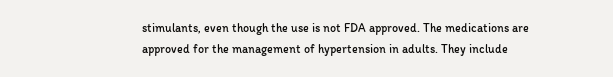stimulants, even though the use is not FDA approved. The medications are approved for the management of hypertension in adults. They include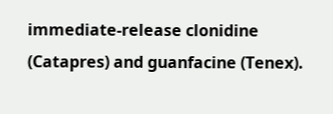immediate-release clonidine (Catapres) and guanfacine (Tenex).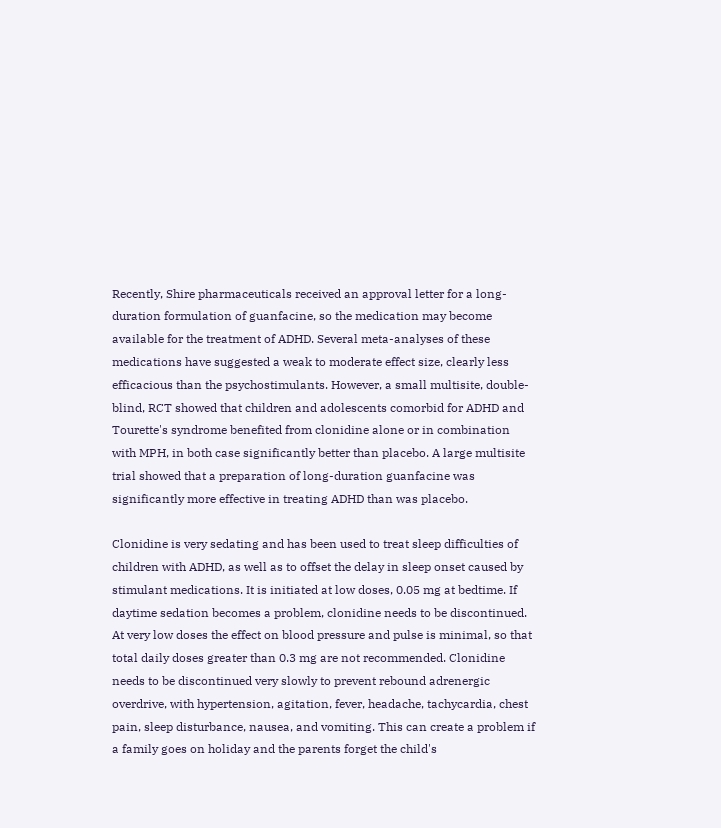Recently, Shire pharmaceuticals received an approval letter for a long-duration formulation of guanfacine, so the medication may become available for the treatment of ADHD. Several meta-analyses of these medications have suggested a weak to moderate effect size, clearly less efficacious than the psychostimulants. However, a small multisite, double-blind, RCT showed that children and adolescents comorbid for ADHD and Tourette's syndrome benefited from clonidine alone or in combination with MPH, in both case significantly better than placebo. A large multisite trial showed that a preparation of long-duration guanfacine was significantly more effective in treating ADHD than was placebo.

Clonidine is very sedating and has been used to treat sleep difficulties of children with ADHD, as well as to offset the delay in sleep onset caused by stimulant medications. It is initiated at low doses, 0.05 mg at bedtime. If daytime sedation becomes a problem, clonidine needs to be discontinued. At very low doses the effect on blood pressure and pulse is minimal, so that total daily doses greater than 0.3 mg are not recommended. Clonidine needs to be discontinued very slowly to prevent rebound adrenergic overdrive, with hypertension, agitation, fever, headache, tachycardia, chest pain, sleep disturbance, nausea, and vomiting. This can create a problem if a family goes on holiday and the parents forget the child's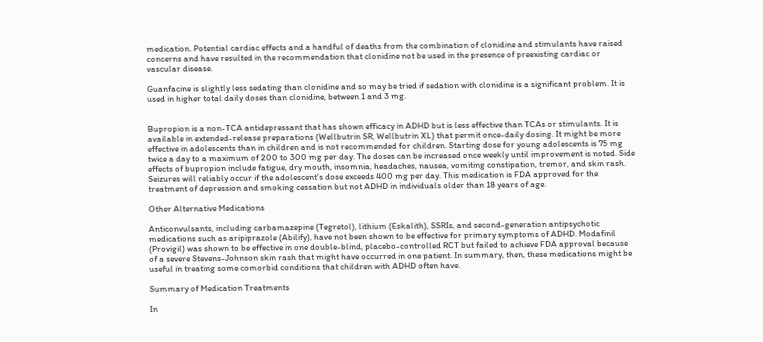medication. Potential cardiac effects and a handful of deaths from the combination of clonidine and stimulants have raised concerns and have resulted in the recommendation that clonidine not be used in the presence of preexisting cardiac or vascular disease.

Guanfacine is slightly less sedating than clonidine and so may be tried if sedation with clonidine is a significant problem. It is used in higher total daily doses than clonidine, between 1 and 3 mg.


Bupropion is a non-TCA antidepressant that has shown efficacy in ADHD but is less effective than TCAs or stimulants. It is available in extended-release preparations (Wellbutrin SR, Wellbutrin XL) that permit once-daily dosing. It might be more effective in adolescents than in children and is not recommended for children. Starting dose for young adolescents is 75 mg twice a day to a maximum of 200 to 300 mg per day. The doses can be increased once weekly until improvement is noted. Side effects of bupropion include fatigue, dry mouth, insomnia, headaches, nausea, vomiting constipation, tremor, and skin rash. Seizures will reliably occur if the adolescent's dose exceeds 400 mg per day. This medication is FDA approved for the treatment of depression and smoking cessation but not ADHD in individuals older than 18 years of age.

Other Alternative Medications

Anticonvulsants, including carbamazepine (Tegretol), lithium (Eskalith), SSRIs, and second-generation antipsychotic medications such as aripiprazole (Abilify), have not been shown to be effective for primary symptoms of ADHD. Modafinil (Provigil) was shown to be effective in one double-blind, placebo-controlled RCT but failed to achieve FDA approval because of a severe Stevens-Johnson skin rash that might have occurred in one patient. In summary, then, these medications might be useful in treating some comorbid conditions that children with ADHD often have.

Summary of Medication Treatments

In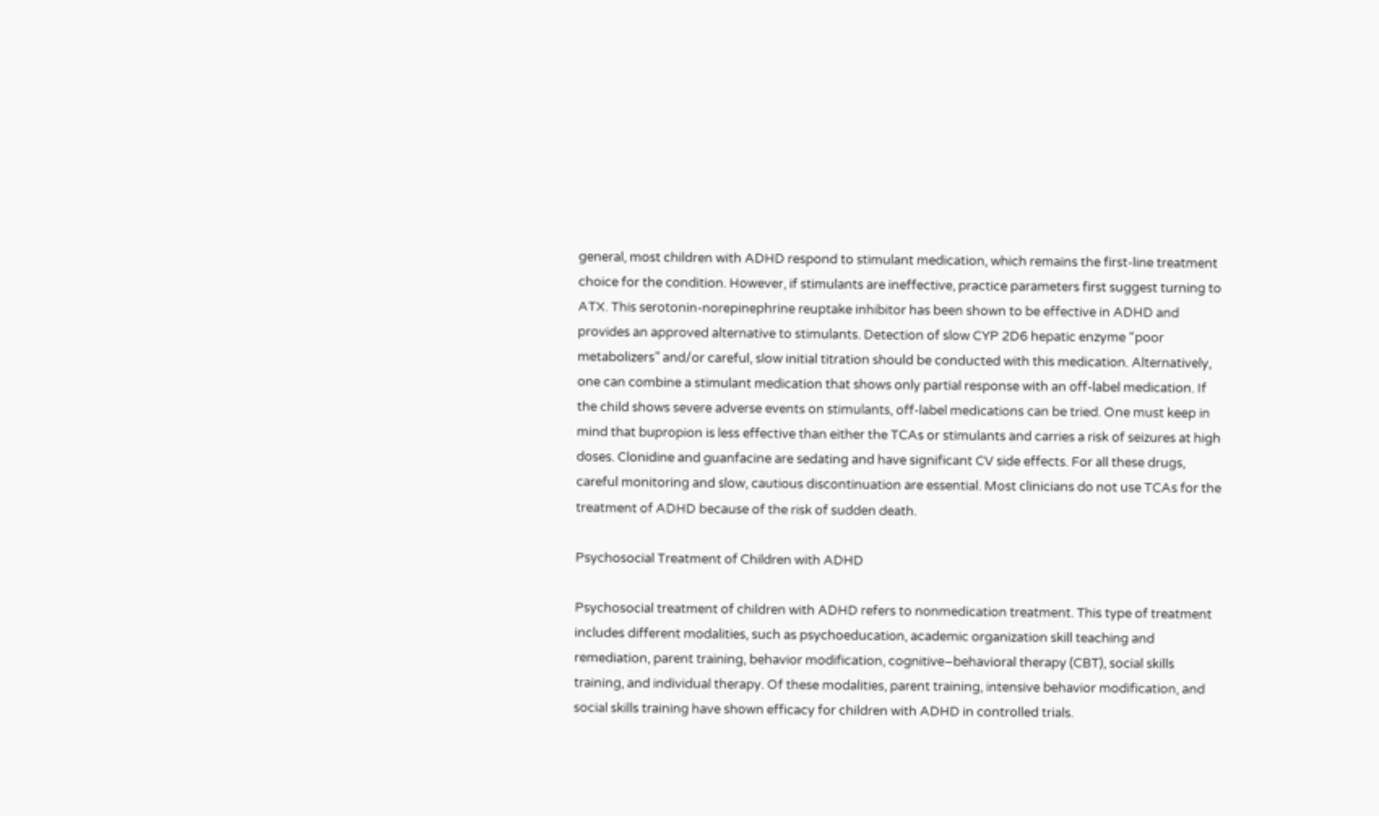general, most children with ADHD respond to stimulant medication, which remains the first-line treatment choice for the condition. However, if stimulants are ineffective, practice parameters first suggest turning to ATX. This serotonin-norepinephrine reuptake inhibitor has been shown to be effective in ADHD and provides an approved alternative to stimulants. Detection of slow CYP 2D6 hepatic enzyme “poor metabolizers” and/or careful, slow initial titration should be conducted with this medication. Alternatively, one can combine a stimulant medication that shows only partial response with an off-label medication. If the child shows severe adverse events on stimulants, off-label medications can be tried. One must keep in mind that bupropion is less effective than either the TCAs or stimulants and carries a risk of seizures at high doses. Clonidine and guanfacine are sedating and have significant CV side effects. For all these drugs, careful monitoring and slow, cautious discontinuation are essential. Most clinicians do not use TCAs for the treatment of ADHD because of the risk of sudden death.

Psychosocial Treatment of Children with ADHD

Psychosocial treatment of children with ADHD refers to nonmedication treatment. This type of treatment includes different modalities, such as psychoeducation, academic organization skill teaching and remediation, parent training, behavior modification, cognitive–behavioral therapy (CBT), social skills training, and individual therapy. Of these modalities, parent training, intensive behavior modification, and social skills training have shown efficacy for children with ADHD in controlled trials.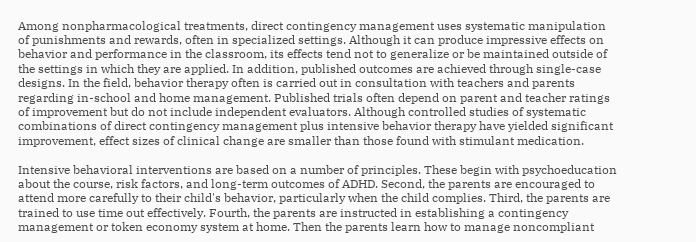Among nonpharmacological treatments, direct contingency management uses systematic manipulation of punishments and rewards, often in specialized settings. Although it can produce impressive effects on behavior and performance in the classroom, its effects tend not to generalize or be maintained outside of the settings in which they are applied. In addition, published outcomes are achieved through single-case designs. In the field, behavior therapy often is carried out in consultation with teachers and parents regarding in-school and home management. Published trials often depend on parent and teacher ratings of improvement but do not include independent evaluators. Although controlled studies of systematic combinations of direct contingency management plus intensive behavior therapy have yielded significant improvement, effect sizes of clinical change are smaller than those found with stimulant medication.

Intensive behavioral interventions are based on a number of principles. These begin with psychoeducation about the course, risk factors, and long-term outcomes of ADHD. Second, the parents are encouraged to attend more carefully to their child's behavior, particularly when the child complies. Third, the parents are trained to use time out effectively. Fourth, the parents are instructed in establishing a contingency management or token economy system at home. Then the parents learn how to manage noncompliant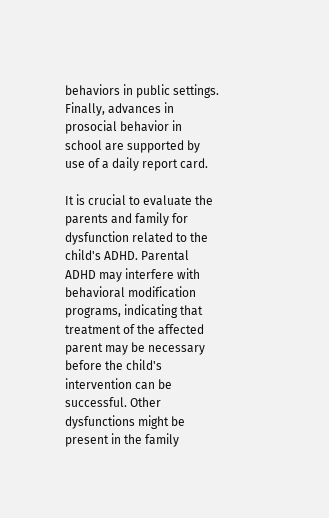behaviors in public settings. Finally, advances in prosocial behavior in school are supported by use of a daily report card.

It is crucial to evaluate the parents and family for dysfunction related to the child's ADHD. Parental ADHD may interfere with behavioral modification programs, indicating that treatment of the affected parent may be necessary before the child's intervention can be successful. Other dysfunctions might be present in the family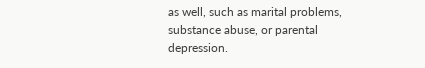as well, such as marital problems, substance abuse, or parental depression.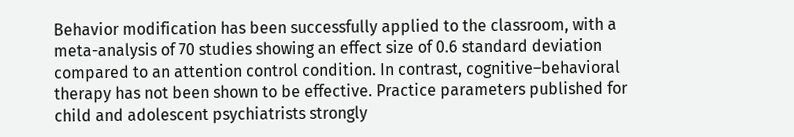Behavior modification has been successfully applied to the classroom, with a meta-analysis of 70 studies showing an effect size of 0.6 standard deviation compared to an attention control condition. In contrast, cognitive–behavioral therapy has not been shown to be effective. Practice parameters published for child and adolescent psychiatrists strongly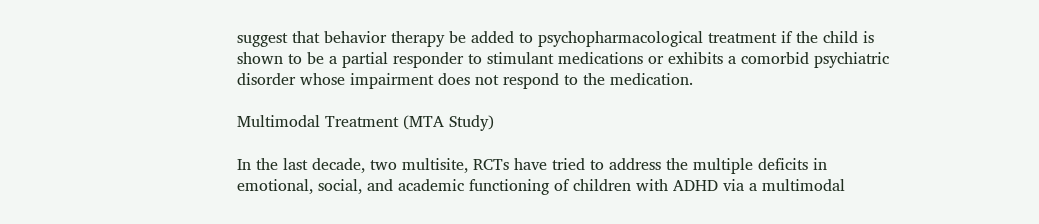suggest that behavior therapy be added to psychopharmacological treatment if the child is shown to be a partial responder to stimulant medications or exhibits a comorbid psychiatric disorder whose impairment does not respond to the medication.

Multimodal Treatment (MTA Study)

In the last decade, two multisite, RCTs have tried to address the multiple deficits in emotional, social, and academic functioning of children with ADHD via a multimodal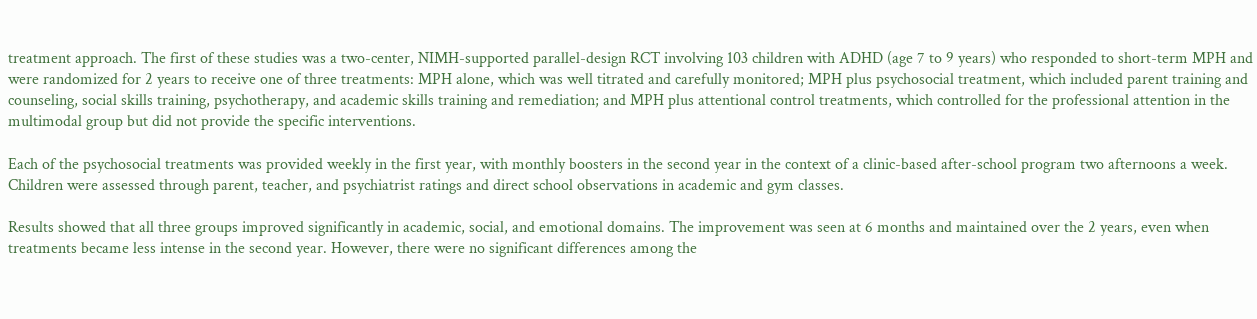treatment approach. The first of these studies was a two-center, NIMH-supported parallel-design RCT involving 103 children with ADHD (age 7 to 9 years) who responded to short-term MPH and were randomized for 2 years to receive one of three treatments: MPH alone, which was well titrated and carefully monitored; MPH plus psychosocial treatment, which included parent training and counseling, social skills training, psychotherapy, and academic skills training and remediation; and MPH plus attentional control treatments, which controlled for the professional attention in the multimodal group but did not provide the specific interventions.

Each of the psychosocial treatments was provided weekly in the first year, with monthly boosters in the second year in the context of a clinic-based after-school program two afternoons a week. Children were assessed through parent, teacher, and psychiatrist ratings and direct school observations in academic and gym classes.

Results showed that all three groups improved significantly in academic, social, and emotional domains. The improvement was seen at 6 months and maintained over the 2 years, even when treatments became less intense in the second year. However, there were no significant differences among the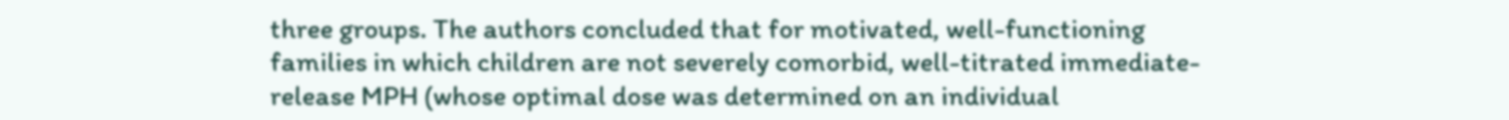three groups. The authors concluded that for motivated, well-functioning families in which children are not severely comorbid, well-titrated immediate-release MPH (whose optimal dose was determined on an individual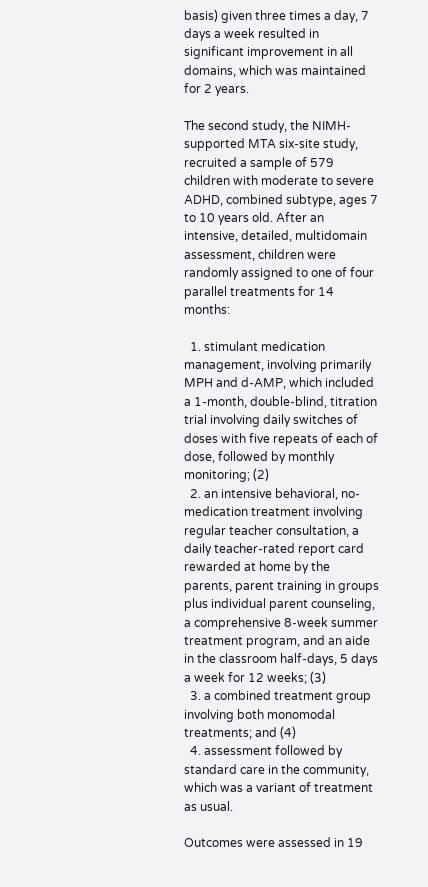basis) given three times a day, 7 days a week resulted in significant improvement in all domains, which was maintained for 2 years.

The second study, the NIMH-supported MTA six-site study, recruited a sample of 579 children with moderate to severe ADHD, combined subtype, ages 7 to 10 years old. After an intensive, detailed, multidomain assessment, children were randomly assigned to one of four parallel treatments for 14 months:

  1. stimulant medication management, involving primarily MPH and d-AMP, which included a 1-month, double-blind, titration trial involving daily switches of doses with five repeats of each of dose, followed by monthly monitoring; (2)
  2. an intensive behavioral, no-medication treatment involving regular teacher consultation, a daily teacher-rated report card rewarded at home by the parents, parent training in groups plus individual parent counseling, a comprehensive 8-week summer treatment program, and an aide in the classroom half-days, 5 days a week for 12 weeks; (3)
  3. a combined treatment group involving both monomodal treatments; and (4)
  4. assessment followed by standard care in the community, which was a variant of treatment as usual.

Outcomes were assessed in 19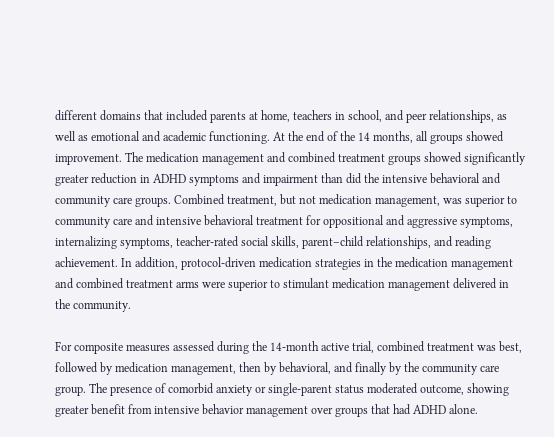different domains that included parents at home, teachers in school, and peer relationships, as well as emotional and academic functioning. At the end of the 14 months, all groups showed improvement. The medication management and combined treatment groups showed significantly greater reduction in ADHD symptoms and impairment than did the intensive behavioral and community care groups. Combined treatment, but not medication management, was superior to community care and intensive behavioral treatment for oppositional and aggressive symptoms, internalizing symptoms, teacher-rated social skills, parent–child relationships, and reading achievement. In addition, protocol-driven medication strategies in the medication management and combined treatment arms were superior to stimulant medication management delivered in the community.

For composite measures assessed during the 14-month active trial, combined treatment was best, followed by medication management, then by behavioral, and finally by the community care group. The presence of comorbid anxiety or single-parent status moderated outcome, showing greater benefit from intensive behavior management over groups that had ADHD alone.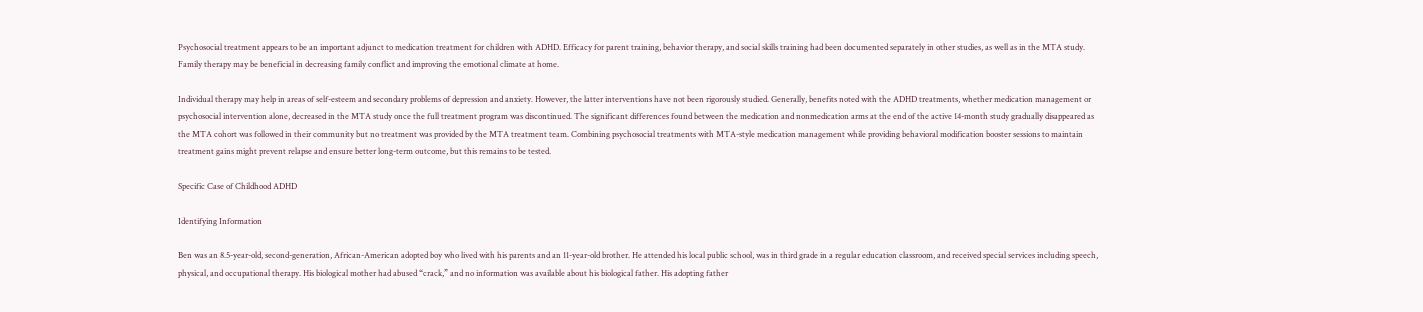Psychosocial treatment appears to be an important adjunct to medication treatment for children with ADHD. Efficacy for parent training, behavior therapy, and social skills training had been documented separately in other studies, as well as in the MTA study. Family therapy may be beneficial in decreasing family conflict and improving the emotional climate at home.

Individual therapy may help in areas of self-esteem and secondary problems of depression and anxiety. However, the latter interventions have not been rigorously studied. Generally, benefits noted with the ADHD treatments, whether medication management or psychosocial intervention alone, decreased in the MTA study once the full treatment program was discontinued. The significant differences found between the medication and nonmedication arms at the end of the active 14-month study gradually disappeared as the MTA cohort was followed in their community but no treatment was provided by the MTA treatment team. Combining psychosocial treatments with MTA-style medication management while providing behavioral modification booster sessions to maintain treatment gains might prevent relapse and ensure better long-term outcome, but this remains to be tested.

Specific Case of Childhood ADHD

Identifying Information

Ben was an 8.5-year-old, second-generation, African-American adopted boy who lived with his parents and an 11-year-old brother. He attended his local public school, was in third grade in a regular education classroom, and received special services including speech, physical, and occupational therapy. His biological mother had abused “crack,” and no information was available about his biological father. His adopting father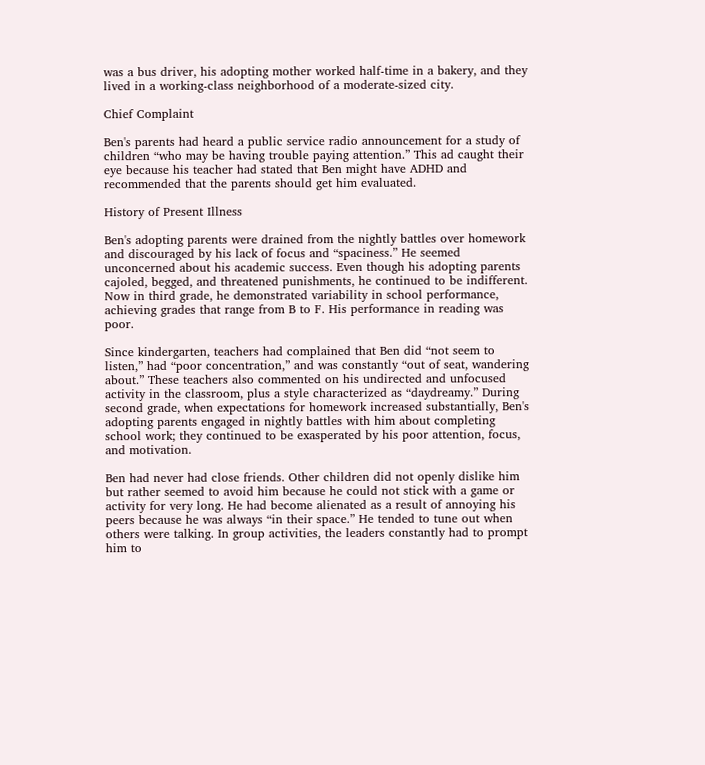was a bus driver, his adopting mother worked half-time in a bakery, and they lived in a working-class neighborhood of a moderate-sized city.

Chief Complaint

Ben's parents had heard a public service radio announcement for a study of children “who may be having trouble paying attention.” This ad caught their eye because his teacher had stated that Ben might have ADHD and recommended that the parents should get him evaluated.

History of Present Illness

Ben's adopting parents were drained from the nightly battles over homework and discouraged by his lack of focus and “spaciness.” He seemed unconcerned about his academic success. Even though his adopting parents cajoled, begged, and threatened punishments, he continued to be indifferent. Now in third grade, he demonstrated variability in school performance, achieving grades that range from B to F. His performance in reading was poor.

Since kindergarten, teachers had complained that Ben did “not seem to listen,” had “poor concentration,” and was constantly “out of seat, wandering about.” These teachers also commented on his undirected and unfocused activity in the classroom, plus a style characterized as “daydreamy.” During second grade, when expectations for homework increased substantially, Ben's adopting parents engaged in nightly battles with him about completing school work; they continued to be exasperated by his poor attention, focus, and motivation.

Ben had never had close friends. Other children did not openly dislike him but rather seemed to avoid him because he could not stick with a game or activity for very long. He had become alienated as a result of annoying his peers because he was always “in their space.” He tended to tune out when others were talking. In group activities, the leaders constantly had to prompt him to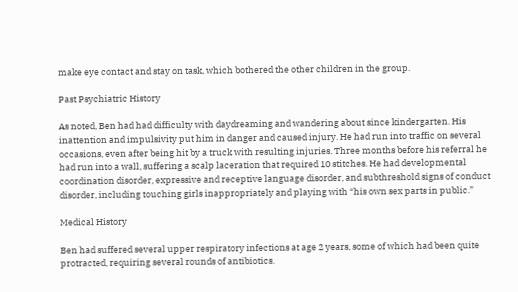make eye contact and stay on task, which bothered the other children in the group.

Past Psychiatric History

As noted, Ben had had difficulty with daydreaming and wandering about since kindergarten. His inattention and impulsivity put him in danger and caused injury. He had run into traffic on several occasions, even after being hit by a truck with resulting injuries. Three months before his referral he had run into a wall, suffering a scalp laceration that required 10 stitches. He had developmental coordination disorder, expressive and receptive language disorder, and subthreshold signs of conduct disorder, including touching girls inappropriately and playing with “his own sex parts in public.”

Medical History

Ben had suffered several upper respiratory infections at age 2 years, some of which had been quite protracted, requiring several rounds of antibiotics.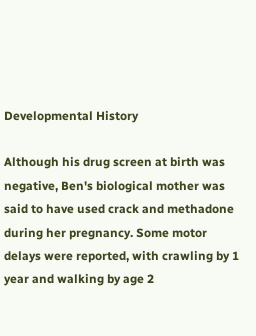Developmental History

Although his drug screen at birth was negative, Ben's biological mother was said to have used crack and methadone during her pregnancy. Some motor delays were reported, with crawling by 1 year and walking by age 2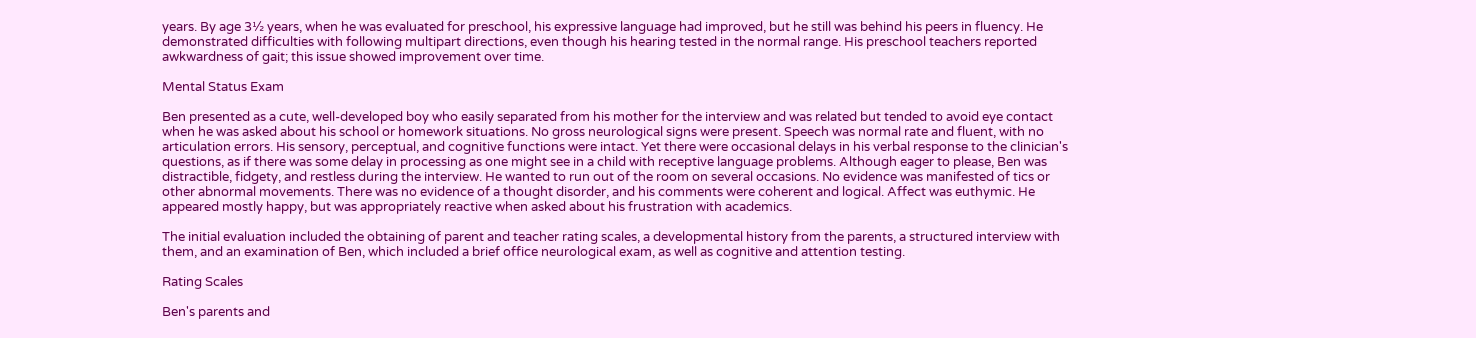years. By age 3½ years, when he was evaluated for preschool, his expressive language had improved, but he still was behind his peers in fluency. He demonstrated difficulties with following multipart directions, even though his hearing tested in the normal range. His preschool teachers reported awkwardness of gait; this issue showed improvement over time.

Mental Status Exam

Ben presented as a cute, well-developed boy who easily separated from his mother for the interview and was related but tended to avoid eye contact when he was asked about his school or homework situations. No gross neurological signs were present. Speech was normal rate and fluent, with no articulation errors. His sensory, perceptual, and cognitive functions were intact. Yet there were occasional delays in his verbal response to the clinician's questions, as if there was some delay in processing as one might see in a child with receptive language problems. Although eager to please, Ben was distractible, fidgety, and restless during the interview. He wanted to run out of the room on several occasions. No evidence was manifested of tics or other abnormal movements. There was no evidence of a thought disorder, and his comments were coherent and logical. Affect was euthymic. He appeared mostly happy, but was appropriately reactive when asked about his frustration with academics.

The initial evaluation included the obtaining of parent and teacher rating scales, a developmental history from the parents, a structured interview with them, and an examination of Ben, which included a brief office neurological exam, as well as cognitive and attention testing.

Rating Scales

Ben's parents and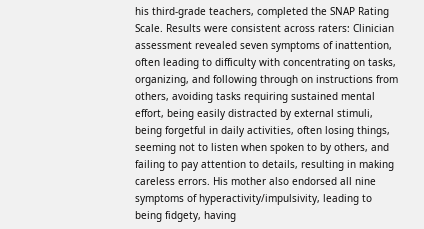his third-grade teachers, completed the SNAP Rating Scale. Results were consistent across raters: Clinician assessment revealed seven symptoms of inattention, often leading to difficulty with concentrating on tasks, organizing, and following through on instructions from others, avoiding tasks requiring sustained mental effort, being easily distracted by external stimuli, being forgetful in daily activities, often losing things, seeming not to listen when spoken to by others, and failing to pay attention to details, resulting in making careless errors. His mother also endorsed all nine symptoms of hyperactivity/impulsivity, leading to being fidgety, having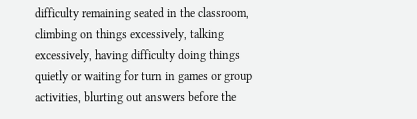difficulty remaining seated in the classroom, climbing on things excessively, talking excessively, having difficulty doing things quietly or waiting for turn in games or group activities, blurting out answers before the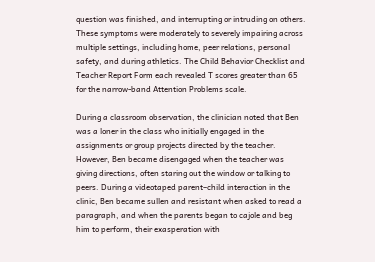question was finished, and interrupting or intruding on others. These symptoms were moderately to severely impairing across multiple settings, including home, peer relations, personal safety, and during athletics. The Child Behavior Checklist and Teacher Report Form each revealed T scores greater than 65 for the narrow-band Attention Problems scale.

During a classroom observation, the clinician noted that Ben was a loner in the class who initially engaged in the assignments or group projects directed by the teacher. However, Ben became disengaged when the teacher was giving directions, often staring out the window or talking to peers. During a videotaped parent–child interaction in the clinic, Ben became sullen and resistant when asked to read a paragraph, and when the parents began to cajole and beg him to perform, their exasperation with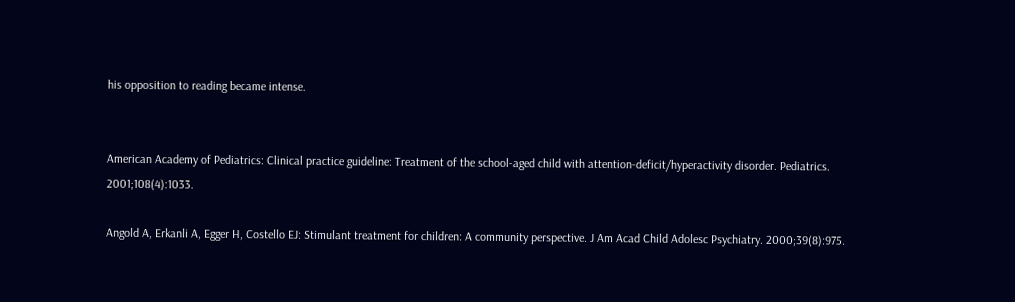his opposition to reading became intense.


American Academy of Pediatrics: Clinical practice guideline: Treatment of the school-aged child with attention-deficit/hyperactivity disorder. Pediatrics. 2001;108(4):1033.

Angold A, Erkanli A, Egger H, Costello EJ: Stimulant treatment for children: A community perspective. J Am Acad Child Adolesc Psychiatry. 2000;39(8):975.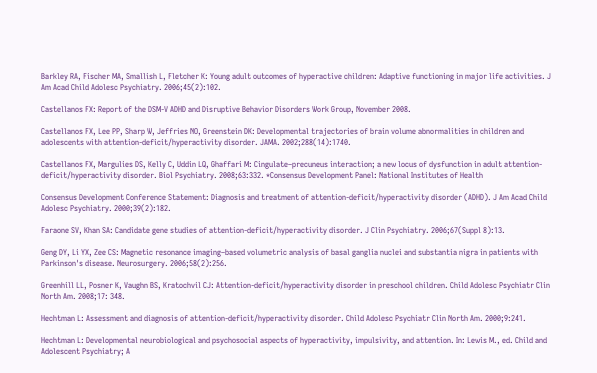Barkley RA, Fischer MA, Smallish L, Fletcher K: Young adult outcomes of hyperactive children: Adaptive functioning in major life activities. J Am Acad Child Adolesc Psychiatry. 2006;45(2):102.

Castellanos FX: Report of the DSM-V ADHD and Disruptive Behavior Disorders Work Group, November 2008.

Castellanos FX, Lee PP, Sharp W, Jeffries NO, Greenstein DK: Developmental trajectories of brain volume abnormalities in children and adolescents with attention-deficit/hyperactivity disorder. JAMA. 2002;288(14):1740.

Castellanos FX, Margulies DS, Kelly C, Uddin LQ, Ghaffari M: Cingulate–precuneus interaction; a new locus of dysfunction in adult attention-deficit/hyperactivity disorder. Biol Psychiatry. 2008;63:332. *Consensus Development Panel: National Institutes of Health

Consensus Development Conference Statement: Diagnosis and treatment of attention-deficit/hyperactivity disorder (ADHD). J Am Acad Child Adolesc Psychiatry. 2000;39(2):182.

Faraone SV, Khan SA: Candidate gene studies of attention-deficit/hyperactivity disorder. J Clin Psychiatry. 2006;67(Suppl 8):13.

Geng DY, Li YX, Zee CS: Magnetic resonance imaging–based volumetric analysis of basal ganglia nuclei and substantia nigra in patients with Parkinson's disease. Neurosurgery. 2006;58(2):256.

Greenhill LL, Posner K, Vaughn BS, Kratochvil CJ: Attention-deficit/hyperactivity disorder in preschool children. Child Adolesc Psychiatr Clin North Am. 2008;17: 348.

Hechtman L: Assessment and diagnosis of attention-deficit/hyperactivity disorder. Child Adolesc Psychiatr Clin North Am. 2000;9:241.

Hechtman L: Developmental neurobiological and psychosocial aspects of hyperactivity, impulsivity, and attention. In: Lewis M., ed. Child and Adolescent Psychiatry; A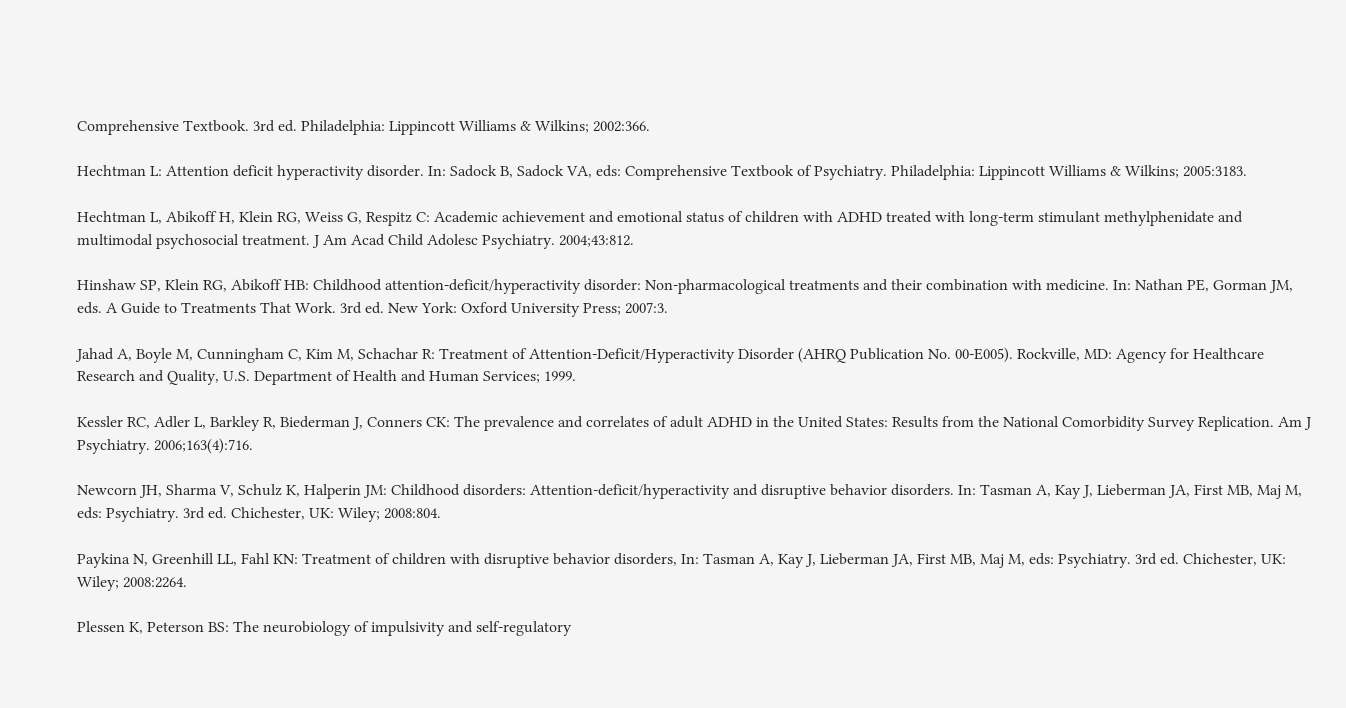Comprehensive Textbook. 3rd ed. Philadelphia: Lippincott Williams & Wilkins; 2002:366.

Hechtman L: Attention deficit hyperactivity disorder. In: Sadock B, Sadock VA, eds: Comprehensive Textbook of Psychiatry. Philadelphia: Lippincott Williams & Wilkins; 2005:3183.

Hechtman L, Abikoff H, Klein RG, Weiss G, Respitz C: Academic achievement and emotional status of children with ADHD treated with long-term stimulant methylphenidate and multimodal psychosocial treatment. J Am Acad Child Adolesc Psychiatry. 2004;43:812.

Hinshaw SP, Klein RG, Abikoff HB: Childhood attention-deficit/hyperactivity disorder: Non-pharmacological treatments and their combination with medicine. In: Nathan PE, Gorman JM, eds. A Guide to Treatments That Work. 3rd ed. New York: Oxford University Press; 2007:3.

Jahad A, Boyle M, Cunningham C, Kim M, Schachar R: Treatment of Attention-Deficit/Hyperactivity Disorder (AHRQ Publication No. 00-E005). Rockville, MD: Agency for Healthcare Research and Quality, U.S. Department of Health and Human Services; 1999.

Kessler RC, Adler L, Barkley R, Biederman J, Conners CK: The prevalence and correlates of adult ADHD in the United States: Results from the National Comorbidity Survey Replication. Am J Psychiatry. 2006;163(4):716.

Newcorn JH, Sharma V, Schulz K, Halperin JM: Childhood disorders: Attention-deficit/hyperactivity and disruptive behavior disorders. In: Tasman A, Kay J, Lieberman JA, First MB, Maj M, eds: Psychiatry. 3rd ed. Chichester, UK: Wiley; 2008:804.

Paykina N, Greenhill LL, Fahl KN: Treatment of children with disruptive behavior disorders, In: Tasman A, Kay J, Lieberman JA, First MB, Maj M, eds: Psychiatry. 3rd ed. Chichester, UK: Wiley; 2008:2264.

Plessen K, Peterson BS: The neurobiology of impulsivity and self-regulatory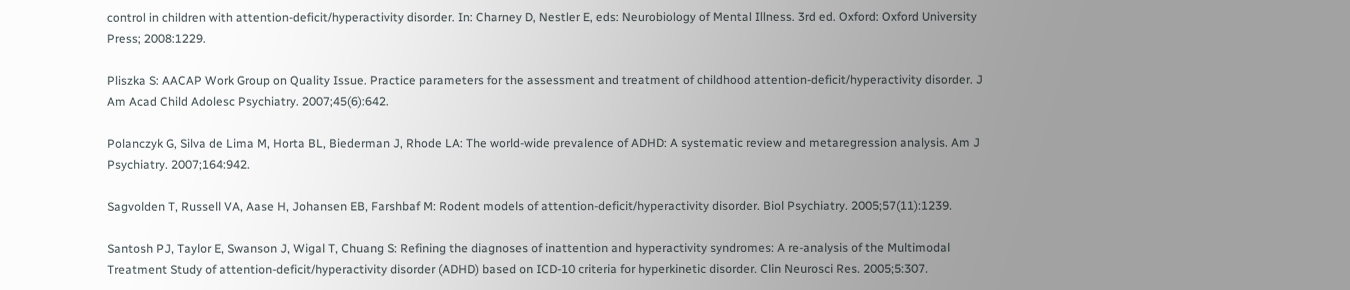control in children with attention-deficit/hyperactivity disorder. In: Charney D, Nestler E, eds: Neurobiology of Mental Illness. 3rd ed. Oxford: Oxford University Press; 2008:1229.

Pliszka S: AACAP Work Group on Quality Issue. Practice parameters for the assessment and treatment of childhood attention-deficit/hyperactivity disorder. J Am Acad Child Adolesc Psychiatry. 2007;45(6):642.

Polanczyk G, Silva de Lima M, Horta BL, Biederman J, Rhode LA: The world-wide prevalence of ADHD: A systematic review and metaregression analysis. Am J Psychiatry. 2007;164:942.

Sagvolden T, Russell VA, Aase H, Johansen EB, Farshbaf M: Rodent models of attention-deficit/hyperactivity disorder. Biol Psychiatry. 2005;57(11):1239.

Santosh PJ, Taylor E, Swanson J, Wigal T, Chuang S: Refining the diagnoses of inattention and hyperactivity syndromes: A re-analysis of the Multimodal Treatment Study of attention-deficit/hyperactivity disorder (ADHD) based on ICD-10 criteria for hyperkinetic disorder. Clin Neurosci Res. 2005;5:307.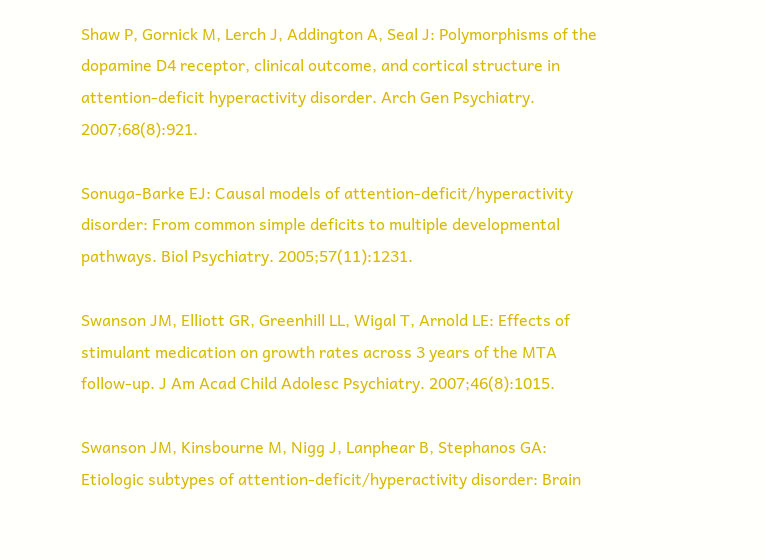Shaw P, Gornick M, Lerch J, Addington A, Seal J: Polymorphisms of the dopamine D4 receptor, clinical outcome, and cortical structure in attention-deficit hyperactivity disorder. Arch Gen Psychiatry. 2007;68(8):921.

Sonuga-Barke EJ: Causal models of attention-deficit/hyperactivity disorder: From common simple deficits to multiple developmental pathways. Biol Psychiatry. 2005;57(11):1231.

Swanson JM, Elliott GR, Greenhill LL, Wigal T, Arnold LE: Effects of stimulant medication on growth rates across 3 years of the MTA follow-up. J Am Acad Child Adolesc Psychiatry. 2007;46(8):1015.

Swanson JM, Kinsbourne M, Nigg J, Lanphear B, Stephanos GA: Etiologic subtypes of attention-deficit/hyperactivity disorder: Brain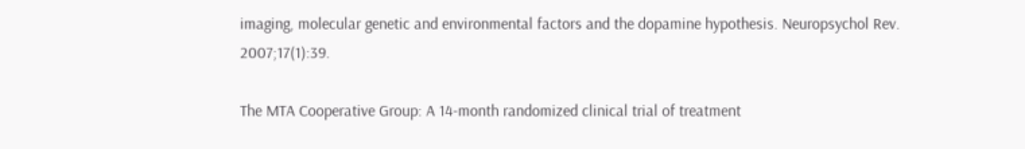imaging, molecular genetic and environmental factors and the dopamine hypothesis. Neuropsychol Rev. 2007;17(1):39.

The MTA Cooperative Group: A 14-month randomized clinical trial of treatment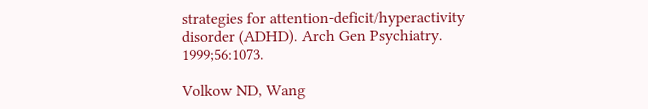strategies for attention-deficit/hyperactivity disorder (ADHD). Arch Gen Psychiatry. 1999;56:1073.

Volkow ND, Wang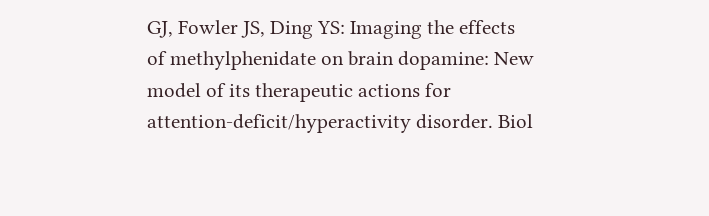GJ, Fowler JS, Ding YS: Imaging the effects of methylphenidate on brain dopamine: New model of its therapeutic actions for attention-deficit/hyperactivity disorder. Biol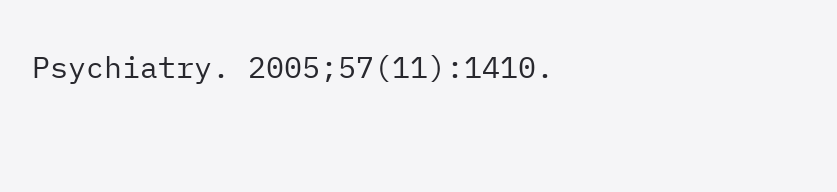Psychiatry. 2005;57(11):1410.